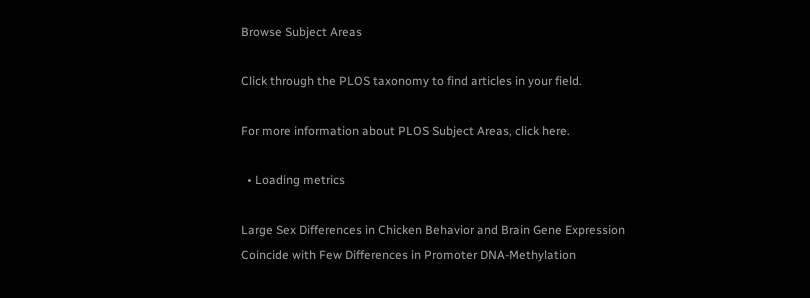Browse Subject Areas

Click through the PLOS taxonomy to find articles in your field.

For more information about PLOS Subject Areas, click here.

  • Loading metrics

Large Sex Differences in Chicken Behavior and Brain Gene Expression Coincide with Few Differences in Promoter DNA-Methylation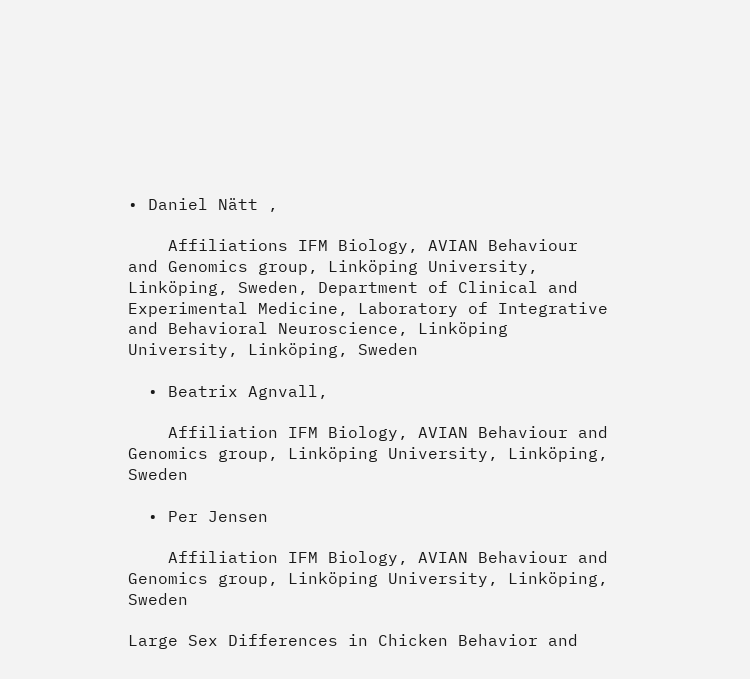• Daniel Nätt ,

    Affiliations IFM Biology, AVIAN Behaviour and Genomics group, Linköping University, Linköping, Sweden, Department of Clinical and Experimental Medicine, Laboratory of Integrative and Behavioral Neuroscience, Linköping University, Linköping, Sweden

  • Beatrix Agnvall,

    Affiliation IFM Biology, AVIAN Behaviour and Genomics group, Linköping University, Linköping, Sweden

  • Per Jensen

    Affiliation IFM Biology, AVIAN Behaviour and Genomics group, Linköping University, Linköping, Sweden

Large Sex Differences in Chicken Behavior and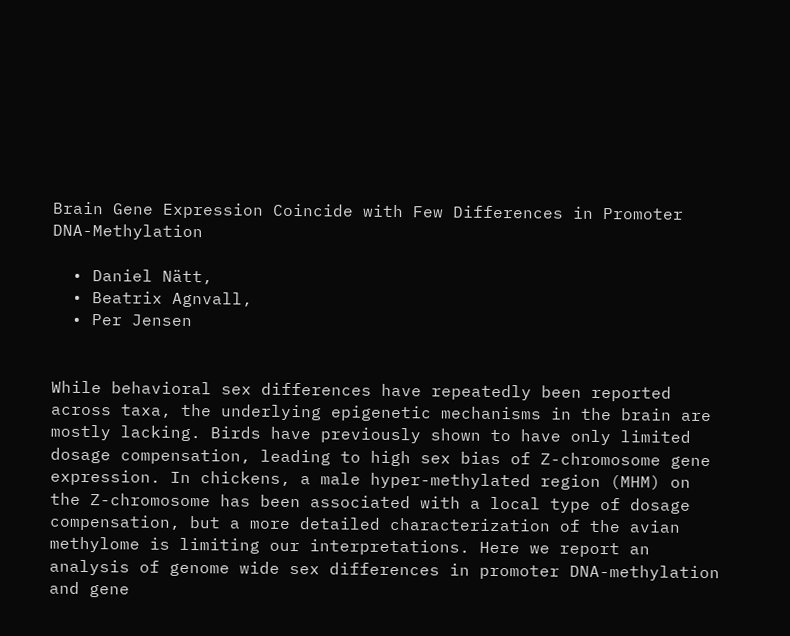Brain Gene Expression Coincide with Few Differences in Promoter DNA-Methylation

  • Daniel Nätt,
  • Beatrix Agnvall,
  • Per Jensen


While behavioral sex differences have repeatedly been reported across taxa, the underlying epigenetic mechanisms in the brain are mostly lacking. Birds have previously shown to have only limited dosage compensation, leading to high sex bias of Z-chromosome gene expression. In chickens, a male hyper-methylated region (MHM) on the Z-chromosome has been associated with a local type of dosage compensation, but a more detailed characterization of the avian methylome is limiting our interpretations. Here we report an analysis of genome wide sex differences in promoter DNA-methylation and gene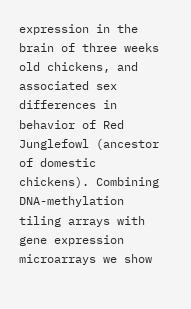expression in the brain of three weeks old chickens, and associated sex differences in behavior of Red Junglefowl (ancestor of domestic chickens). Combining DNA-methylation tiling arrays with gene expression microarrays we show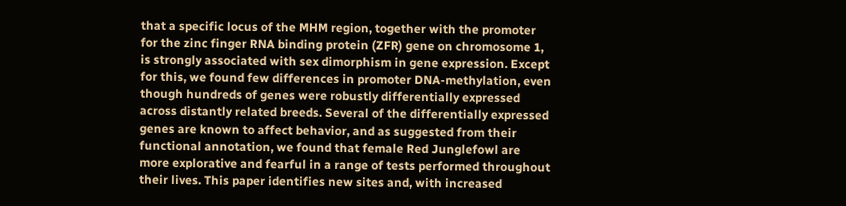that a specific locus of the MHM region, together with the promoter for the zinc finger RNA binding protein (ZFR) gene on chromosome 1, is strongly associated with sex dimorphism in gene expression. Except for this, we found few differences in promoter DNA-methylation, even though hundreds of genes were robustly differentially expressed across distantly related breeds. Several of the differentially expressed genes are known to affect behavior, and as suggested from their functional annotation, we found that female Red Junglefowl are more explorative and fearful in a range of tests performed throughout their lives. This paper identifies new sites and, with increased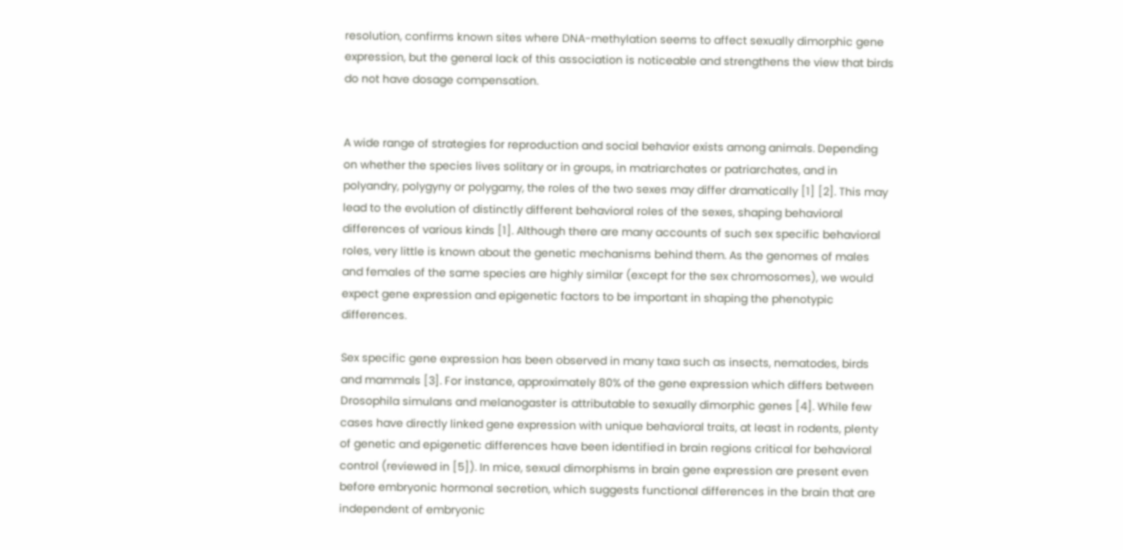resolution, confirms known sites where DNA-methylation seems to affect sexually dimorphic gene expression, but the general lack of this association is noticeable and strengthens the view that birds do not have dosage compensation.


A wide range of strategies for reproduction and social behavior exists among animals. Depending on whether the species lives solitary or in groups, in matriarchates or patriarchates, and in polyandry, polygyny or polygamy, the roles of the two sexes may differ dramatically [1] [2]. This may lead to the evolution of distinctly different behavioral roles of the sexes, shaping behavioral differences of various kinds [1]. Although there are many accounts of such sex specific behavioral roles, very little is known about the genetic mechanisms behind them. As the genomes of males and females of the same species are highly similar (except for the sex chromosomes), we would expect gene expression and epigenetic factors to be important in shaping the phenotypic differences.

Sex specific gene expression has been observed in many taxa such as insects, nematodes, birds and mammals [3]. For instance, approximately 80% of the gene expression which differs between Drosophila simulans and melanogaster is attributable to sexually dimorphic genes [4]. While few cases have directly linked gene expression with unique behavioral traits, at least in rodents, plenty of genetic and epigenetic differences have been identified in brain regions critical for behavioral control (reviewed in [5]). In mice, sexual dimorphisms in brain gene expression are present even before embryonic hormonal secretion, which suggests functional differences in the brain that are independent of embryonic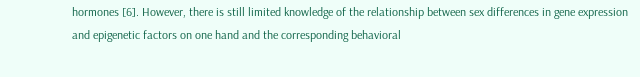hormones [6]. However, there is still limited knowledge of the relationship between sex differences in gene expression and epigenetic factors on one hand and the corresponding behavioral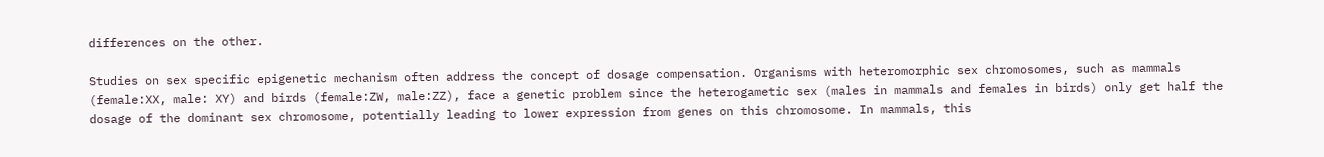differences on the other.

Studies on sex specific epigenetic mechanism often address the concept of dosage compensation. Organisms with heteromorphic sex chromosomes, such as mammals (female:XX, male: XY) and birds (female:ZW, male:ZZ), face a genetic problem since the heterogametic sex (males in mammals and females in birds) only get half the dosage of the dominant sex chromosome, potentially leading to lower expression from genes on this chromosome. In mammals, this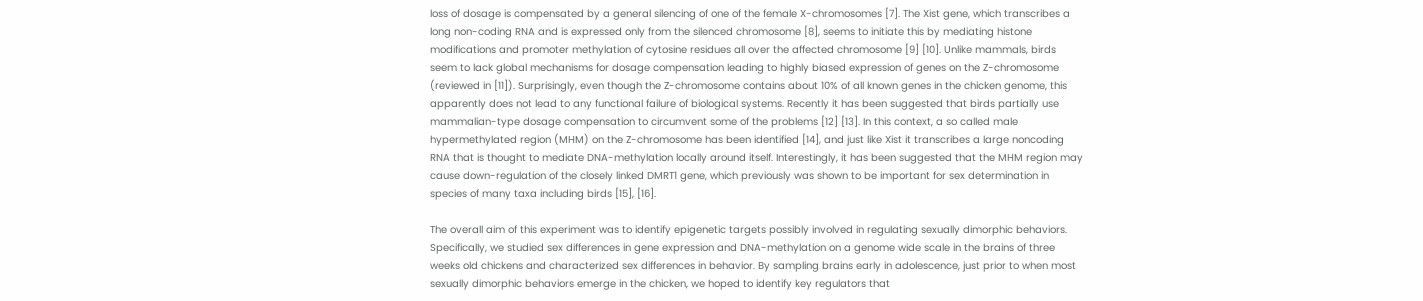loss of dosage is compensated by a general silencing of one of the female X-chromosomes [7]. The Xist gene, which transcribes a long non-coding RNA and is expressed only from the silenced chromosome [8], seems to initiate this by mediating histone modifications and promoter methylation of cytosine residues all over the affected chromosome [9] [10]. Unlike mammals, birds seem to lack global mechanisms for dosage compensation leading to highly biased expression of genes on the Z-chromosome (reviewed in [11]). Surprisingly, even though the Z-chromosome contains about 10% of all known genes in the chicken genome, this apparently does not lead to any functional failure of biological systems. Recently it has been suggested that birds partially use mammalian-type dosage compensation to circumvent some of the problems [12] [13]. In this context, a so called male hypermethylated region (MHM) on the Z-chromosome has been identified [14], and just like Xist it transcribes a large noncoding RNA that is thought to mediate DNA-methylation locally around itself. Interestingly, it has been suggested that the MHM region may cause down-regulation of the closely linked DMRT1 gene, which previously was shown to be important for sex determination in species of many taxa including birds [15], [16].

The overall aim of this experiment was to identify epigenetic targets possibly involved in regulating sexually dimorphic behaviors. Specifically, we studied sex differences in gene expression and DNA-methylation on a genome wide scale in the brains of three weeks old chickens and characterized sex differences in behavior. By sampling brains early in adolescence, just prior to when most sexually dimorphic behaviors emerge in the chicken, we hoped to identify key regulators that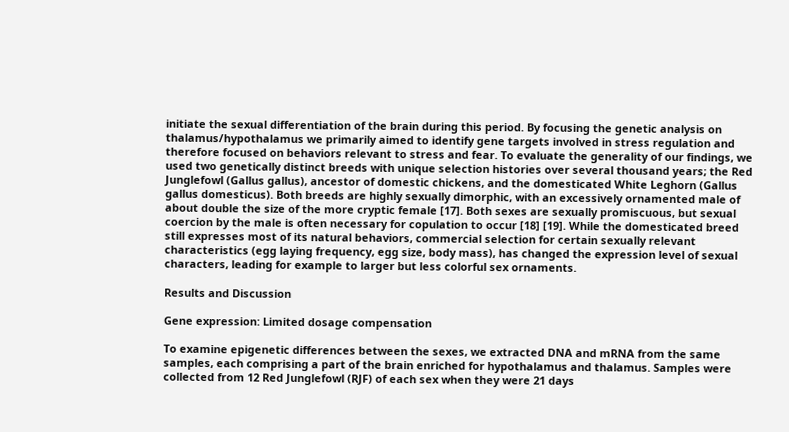initiate the sexual differentiation of the brain during this period. By focusing the genetic analysis on thalamus/hypothalamus we primarily aimed to identify gene targets involved in stress regulation and therefore focused on behaviors relevant to stress and fear. To evaluate the generality of our findings, we used two genetically distinct breeds with unique selection histories over several thousand years; the Red Junglefowl (Gallus gallus), ancestor of domestic chickens, and the domesticated White Leghorn (Gallus gallus domesticus). Both breeds are highly sexually dimorphic, with an excessively ornamented male of about double the size of the more cryptic female [17]. Both sexes are sexually promiscuous, but sexual coercion by the male is often necessary for copulation to occur [18] [19]. While the domesticated breed still expresses most of its natural behaviors, commercial selection for certain sexually relevant characteristics (egg laying frequency, egg size, body mass), has changed the expression level of sexual characters, leading for example to larger but less colorful sex ornaments.

Results and Discussion

Gene expression: Limited dosage compensation

To examine epigenetic differences between the sexes, we extracted DNA and mRNA from the same samples, each comprising a part of the brain enriched for hypothalamus and thalamus. Samples were collected from 12 Red Junglefowl (RJF) of each sex when they were 21 days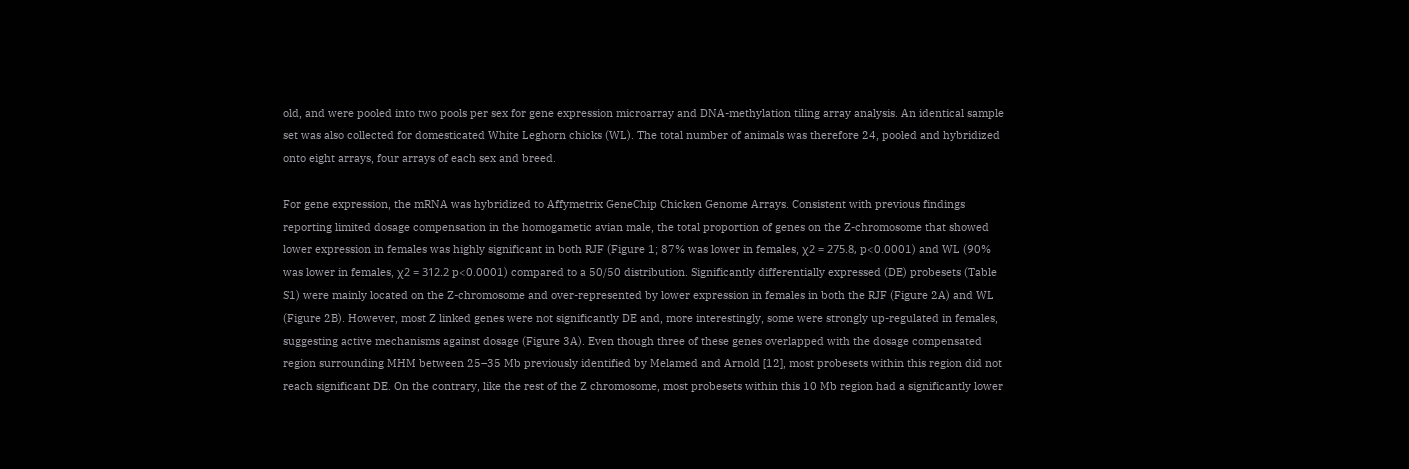old, and were pooled into two pools per sex for gene expression microarray and DNA-methylation tiling array analysis. An identical sample set was also collected for domesticated White Leghorn chicks (WL). The total number of animals was therefore 24, pooled and hybridized onto eight arrays, four arrays of each sex and breed.

For gene expression, the mRNA was hybridized to Affymetrix GeneChip Chicken Genome Arrays. Consistent with previous findings reporting limited dosage compensation in the homogametic avian male, the total proportion of genes on the Z-chromosome that showed lower expression in females was highly significant in both RJF (Figure 1; 87% was lower in females, χ2 = 275.8, p<0.0001) and WL (90% was lower in females, χ2 = 312.2 p<0.0001) compared to a 50/50 distribution. Significantly differentially expressed (DE) probesets (Table S1) were mainly located on the Z-chromosome and over-represented by lower expression in females in both the RJF (Figure 2A) and WL (Figure 2B). However, most Z linked genes were not significantly DE and, more interestingly, some were strongly up-regulated in females, suggesting active mechanisms against dosage (Figure 3A). Even though three of these genes overlapped with the dosage compensated region surrounding MHM between 25–35 Mb previously identified by Melamed and Arnold [12], most probesets within this region did not reach significant DE. On the contrary, like the rest of the Z chromosome, most probesets within this 10 Mb region had a significantly lower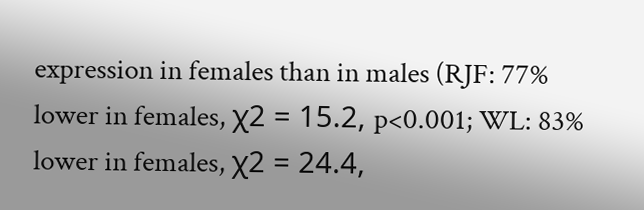expression in females than in males (RJF: 77% lower in females, χ2 = 15.2, p<0.001; WL: 83% lower in females, χ2 = 24.4,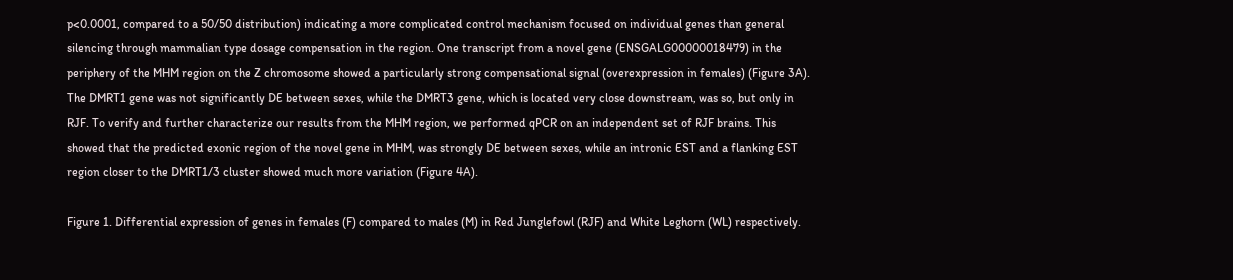p<0.0001, compared to a 50/50 distribution) indicating a more complicated control mechanism focused on individual genes than general silencing through mammalian type dosage compensation in the region. One transcript from a novel gene (ENSGALG00000018479) in the periphery of the MHM region on the Z chromosome showed a particularly strong compensational signal (overexpression in females) (Figure 3A). The DMRT1 gene was not significantly DE between sexes, while the DMRT3 gene, which is located very close downstream, was so, but only in RJF. To verify and further characterize our results from the MHM region, we performed qPCR on an independent set of RJF brains. This showed that the predicted exonic region of the novel gene in MHM, was strongly DE between sexes, while an intronic EST and a flanking EST region closer to the DMRT1/3 cluster showed much more variation (Figure 4A).

Figure 1. Differential expression of genes in females (F) compared to males (M) in Red Junglefowl (RJF) and White Leghorn (WL) respectively.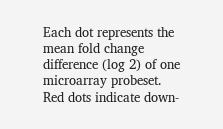Each dot represents the mean fold change difference (log 2) of one microarray probeset. Red dots indicate down-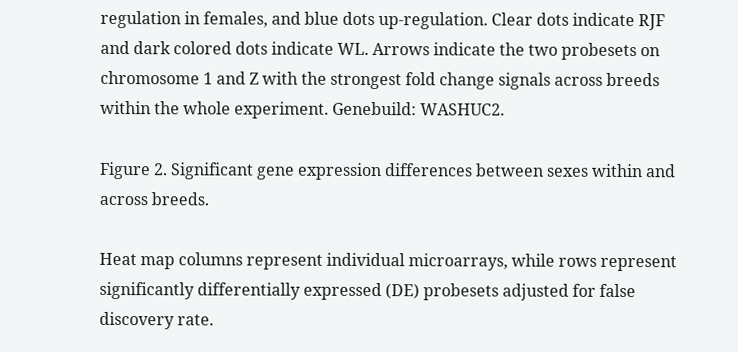regulation in females, and blue dots up-regulation. Clear dots indicate RJF and dark colored dots indicate WL. Arrows indicate the two probesets on chromosome 1 and Z with the strongest fold change signals across breeds within the whole experiment. Genebuild: WASHUC2.

Figure 2. Significant gene expression differences between sexes within and across breeds.

Heat map columns represent individual microarrays, while rows represent significantly differentially expressed (DE) probesets adjusted for false discovery rate.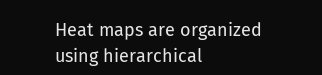Heat maps are organized using hierarchical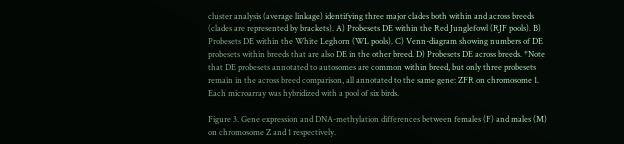cluster analysis (average linkage) identifying three major clades both within and across breeds (clades are represented by brackets). A) Probesets DE within the Red Junglefowl (RJF pools). B) Probesets DE within the White Leghorn (WL pools). C) Venn-diagram showing numbers of DE probesets within breeds that are also DE in the other breed. D) Probesets DE across breeds. *Note that DE probesets annotated to autosomes are common within breed, but only three probesets remain in the across breed comparison, all annotated to the same gene: ZFR on chromosome 1. Each microarray was hybridized with a pool of six birds.

Figure 3. Gene expression and DNA-methylation differences between females (F) and males (M) on chromosome Z and 1 respectively.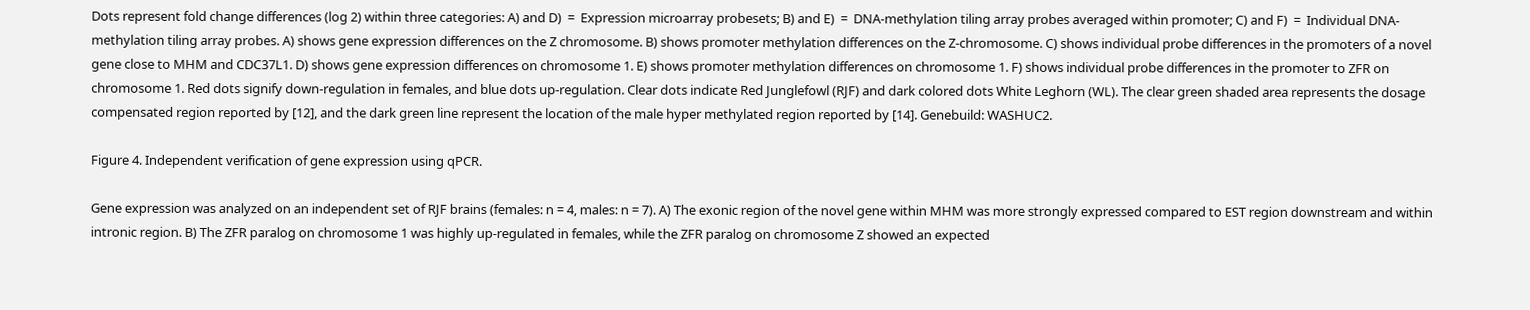Dots represent fold change differences (log 2) within three categories: A) and D)  =  Expression microarray probesets; B) and E)  =  DNA-methylation tiling array probes averaged within promoter; C) and F)  =  Individual DNA-methylation tiling array probes. A) shows gene expression differences on the Z chromosome. B) shows promoter methylation differences on the Z-chromosome. C) shows individual probe differences in the promoters of a novel gene close to MHM and CDC37L1. D) shows gene expression differences on chromosome 1. E) shows promoter methylation differences on chromosome 1. F) shows individual probe differences in the promoter to ZFR on chromosome 1. Red dots signify down-regulation in females, and blue dots up-regulation. Clear dots indicate Red Junglefowl (RJF) and dark colored dots White Leghorn (WL). The clear green shaded area represents the dosage compensated region reported by [12], and the dark green line represent the location of the male hyper methylated region reported by [14]. Genebuild: WASHUC2.

Figure 4. Independent verification of gene expression using qPCR.

Gene expression was analyzed on an independent set of RJF brains (females: n = 4, males: n = 7). A) The exonic region of the novel gene within MHM was more strongly expressed compared to EST region downstream and within intronic region. B) The ZFR paralog on chromosome 1 was highly up-regulated in females, while the ZFR paralog on chromosome Z showed an expected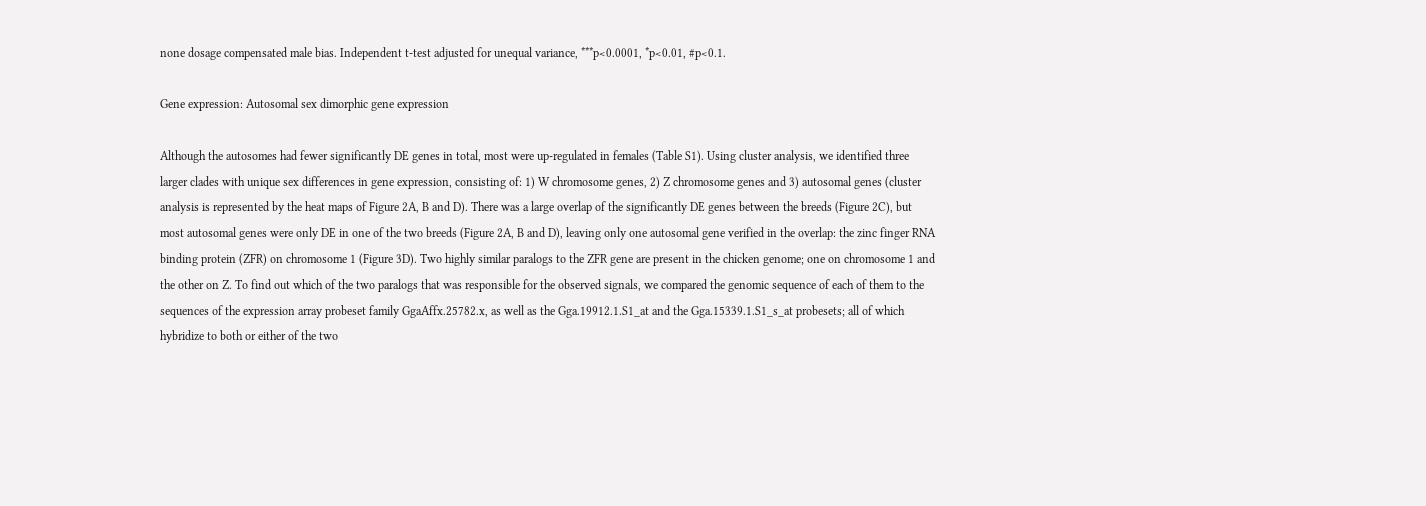none dosage compensated male bias. Independent t-test adjusted for unequal variance, ***p<0.0001, *p<0.01, #p<0.1.

Gene expression: Autosomal sex dimorphic gene expression

Although the autosomes had fewer significantly DE genes in total, most were up-regulated in females (Table S1). Using cluster analysis, we identified three larger clades with unique sex differences in gene expression, consisting of: 1) W chromosome genes, 2) Z chromosome genes and 3) autosomal genes (cluster analysis is represented by the heat maps of Figure 2A, B and D). There was a large overlap of the significantly DE genes between the breeds (Figure 2C), but most autosomal genes were only DE in one of the two breeds (Figure 2A, B and D), leaving only one autosomal gene verified in the overlap: the zinc finger RNA binding protein (ZFR) on chromosome 1 (Figure 3D). Two highly similar paralogs to the ZFR gene are present in the chicken genome; one on chromosome 1 and the other on Z. To find out which of the two paralogs that was responsible for the observed signals, we compared the genomic sequence of each of them to the sequences of the expression array probeset family GgaAffx.25782.x, as well as the Gga.19912.1.S1_at and the Gga.15339.1.S1_s_at probesets; all of which hybridize to both or either of the two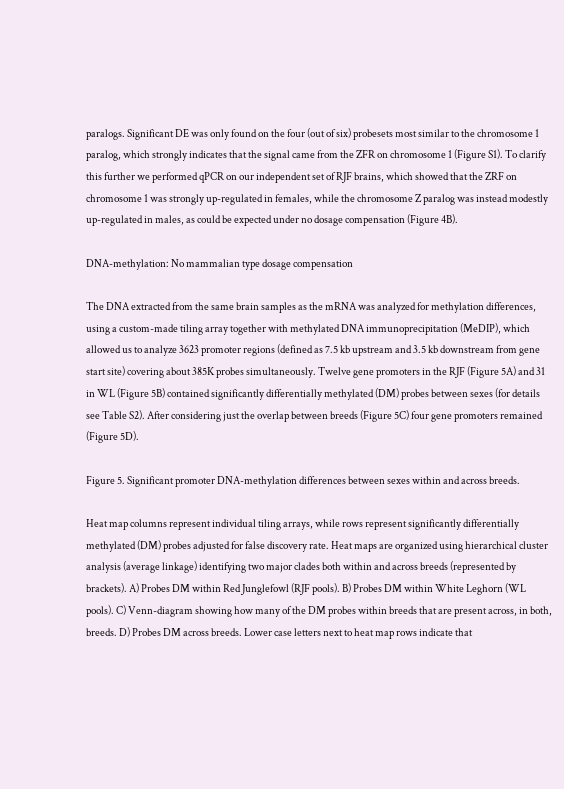paralogs. Significant DE was only found on the four (out of six) probesets most similar to the chromosome 1 paralog, which strongly indicates that the signal came from the ZFR on chromosome 1 (Figure S1). To clarify this further we performed qPCR on our independent set of RJF brains, which showed that the ZRF on chromosome 1 was strongly up-regulated in females, while the chromosome Z paralog was instead modestly up-regulated in males, as could be expected under no dosage compensation (Figure 4B).

DNA-methylation: No mammalian type dosage compensation

The DNA extracted from the same brain samples as the mRNA was analyzed for methylation differences, using a custom-made tiling array together with methylated DNA immunoprecipitation (MeDIP), which allowed us to analyze 3623 promoter regions (defined as 7.5 kb upstream and 3.5 kb downstream from gene start site) covering about 385K probes simultaneously. Twelve gene promoters in the RJF (Figure 5A) and 31 in WL (Figure 5B) contained significantly differentially methylated (DM) probes between sexes (for details see Table S2). After considering just the overlap between breeds (Figure 5C) four gene promoters remained (Figure 5D).

Figure 5. Significant promoter DNA-methylation differences between sexes within and across breeds.

Heat map columns represent individual tiling arrays, while rows represent significantly differentially methylated (DM) probes adjusted for false discovery rate. Heat maps are organized using hierarchical cluster analysis (average linkage) identifying two major clades both within and across breeds (represented by brackets). A) Probes DM within Red Junglefowl (RJF pools). B) Probes DM within White Leghorn (WL pools). C) Venn-diagram showing how many of the DM probes within breeds that are present across, in both, breeds. D) Probes DM across breeds. Lower case letters next to heat map rows indicate that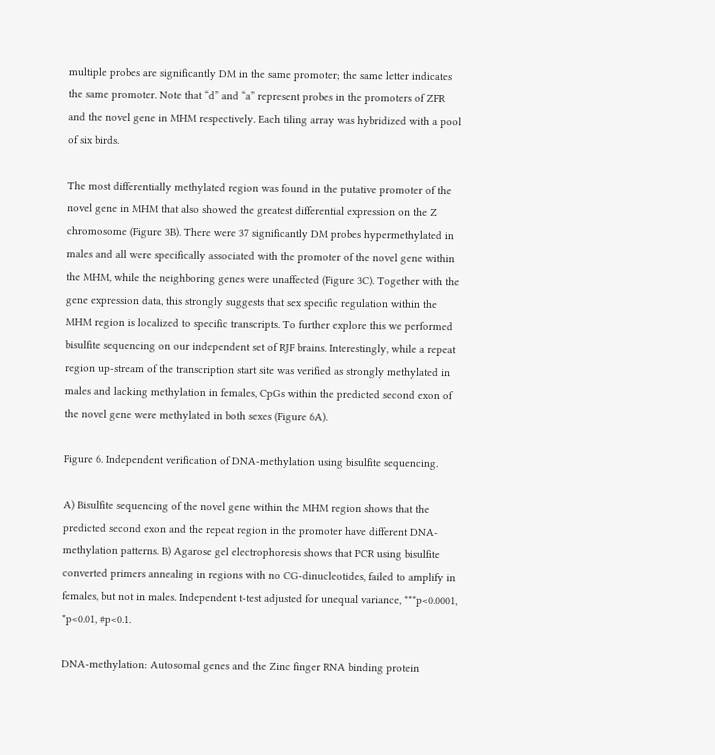multiple probes are significantly DM in the same promoter; the same letter indicates the same promoter. Note that “d” and “a” represent probes in the promoters of ZFR and the novel gene in MHM respectively. Each tiling array was hybridized with a pool of six birds.

The most differentially methylated region was found in the putative promoter of the novel gene in MHM that also showed the greatest differential expression on the Z chromosome (Figure 3B). There were 37 significantly DM probes hypermethylated in males and all were specifically associated with the promoter of the novel gene within the MHM, while the neighboring genes were unaffected (Figure 3C). Together with the gene expression data, this strongly suggests that sex specific regulation within the MHM region is localized to specific transcripts. To further explore this we performed bisulfite sequencing on our independent set of RJF brains. Interestingly, while a repeat region up-stream of the transcription start site was verified as strongly methylated in males and lacking methylation in females, CpGs within the predicted second exon of the novel gene were methylated in both sexes (Figure 6A).

Figure 6. Independent verification of DNA-methylation using bisulfite sequencing.

A) Bisulfite sequencing of the novel gene within the MHM region shows that the predicted second exon and the repeat region in the promoter have different DNA-methylation patterns. B) Agarose gel electrophoresis shows that PCR using bisulfite converted primers annealing in regions with no CG-dinucleotides, failed to amplify in females, but not in males. Independent t-test adjusted for unequal variance, ***p<0.0001, *p<0.01, #p<0.1.

DNA-methylation: Autosomal genes and the Zinc finger RNA binding protein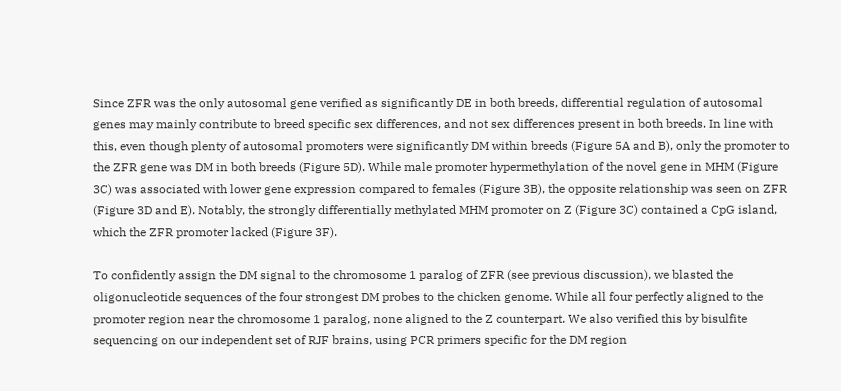Since ZFR was the only autosomal gene verified as significantly DE in both breeds, differential regulation of autosomal genes may mainly contribute to breed specific sex differences, and not sex differences present in both breeds. In line with this, even though plenty of autosomal promoters were significantly DM within breeds (Figure 5A and B), only the promoter to the ZFR gene was DM in both breeds (Figure 5D). While male promoter hypermethylation of the novel gene in MHM (Figure 3C) was associated with lower gene expression compared to females (Figure 3B), the opposite relationship was seen on ZFR (Figure 3D and E). Notably, the strongly differentially methylated MHM promoter on Z (Figure 3C) contained a CpG island, which the ZFR promoter lacked (Figure 3F).

To confidently assign the DM signal to the chromosome 1 paralog of ZFR (see previous discussion), we blasted the oligonucleotide sequences of the four strongest DM probes to the chicken genome. While all four perfectly aligned to the promoter region near the chromosome 1 paralog, none aligned to the Z counterpart. We also verified this by bisulfite sequencing on our independent set of RJF brains, using PCR primers specific for the DM region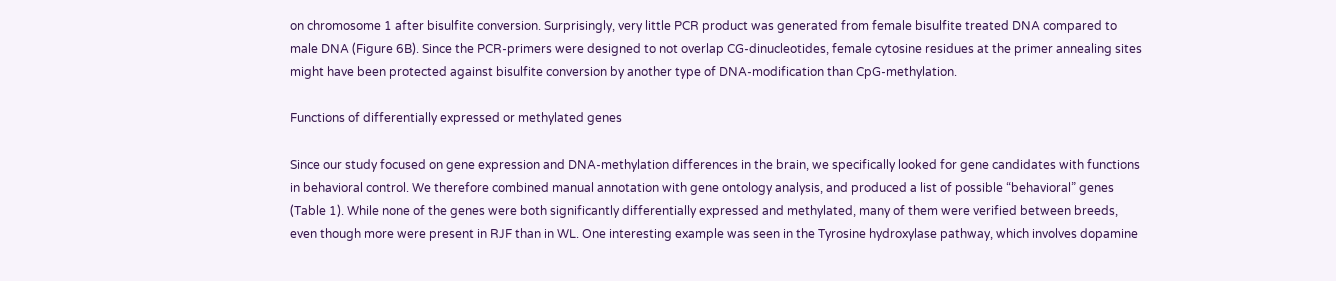on chromosome 1 after bisulfite conversion. Surprisingly, very little PCR product was generated from female bisulfite treated DNA compared to male DNA (Figure 6B). Since the PCR-primers were designed to not overlap CG-dinucleotides, female cytosine residues at the primer annealing sites might have been protected against bisulfite conversion by another type of DNA-modification than CpG-methylation.

Functions of differentially expressed or methylated genes

Since our study focused on gene expression and DNA-methylation differences in the brain, we specifically looked for gene candidates with functions in behavioral control. We therefore combined manual annotation with gene ontology analysis, and produced a list of possible “behavioral” genes (Table 1). While none of the genes were both significantly differentially expressed and methylated, many of them were verified between breeds, even though more were present in RJF than in WL. One interesting example was seen in the Tyrosine hydroxylase pathway, which involves dopamine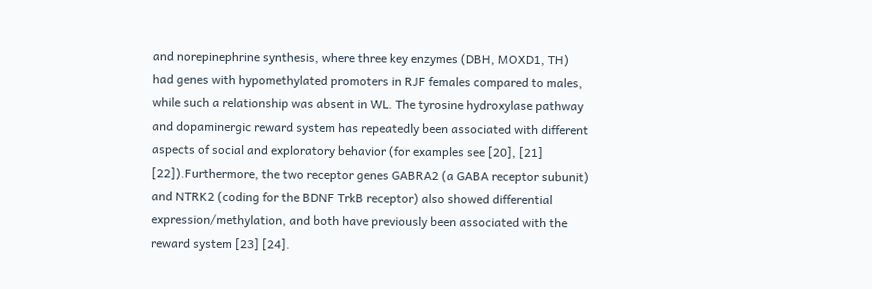and norepinephrine synthesis, where three key enzymes (DBH, MOXD1, TH) had genes with hypomethylated promoters in RJF females compared to males, while such a relationship was absent in WL. The tyrosine hydroxylase pathway and dopaminergic reward system has repeatedly been associated with different aspects of social and exploratory behavior (for examples see [20], [21] [22]).Furthermore, the two receptor genes GABRA2 (a GABA receptor subunit) and NTRK2 (coding for the BDNF TrkB receptor) also showed differential expression/methylation, and both have previously been associated with the reward system [23] [24].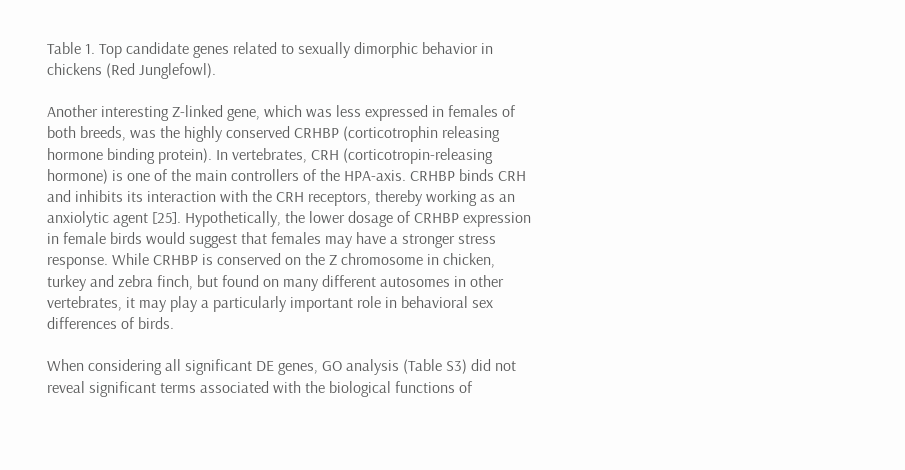Table 1. Top candidate genes related to sexually dimorphic behavior in chickens (Red Junglefowl).

Another interesting Z-linked gene, which was less expressed in females of both breeds, was the highly conserved CRHBP (corticotrophin releasing hormone binding protein). In vertebrates, CRH (corticotropin-releasing hormone) is one of the main controllers of the HPA-axis. CRHBP binds CRH and inhibits its interaction with the CRH receptors, thereby working as an anxiolytic agent [25]. Hypothetically, the lower dosage of CRHBP expression in female birds would suggest that females may have a stronger stress response. While CRHBP is conserved on the Z chromosome in chicken, turkey and zebra finch, but found on many different autosomes in other vertebrates, it may play a particularly important role in behavioral sex differences of birds.

When considering all significant DE genes, GO analysis (Table S3) did not reveal significant terms associated with the biological functions of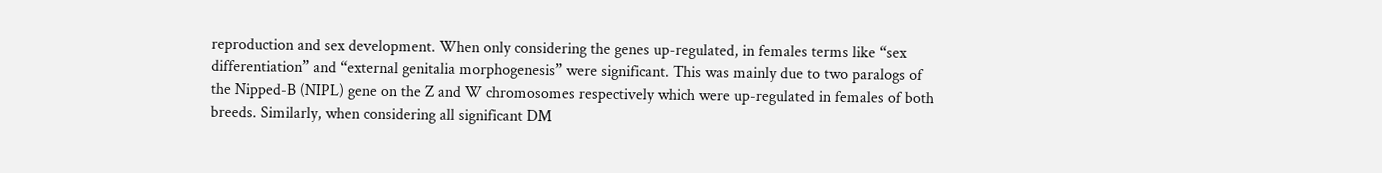reproduction and sex development. When only considering the genes up-regulated, in females terms like “sex differentiation” and “external genitalia morphogenesis” were significant. This was mainly due to two paralogs of the Nipped-B (NIPL) gene on the Z and W chromosomes respectively which were up-regulated in females of both breeds. Similarly, when considering all significant DM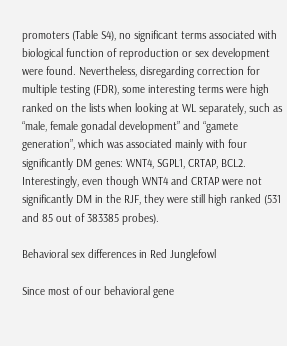promoters (Table S4), no significant terms associated with biological function of reproduction or sex development were found. Nevertheless, disregarding correction for multiple testing (FDR), some interesting terms were high ranked on the lists when looking at WL separately, such as “male, female gonadal development” and “gamete generation”, which was associated mainly with four significantly DM genes: WNT4, SGPL1, CRTAP, BCL2. Interestingly, even though WNT4 and CRTAP were not significantly DM in the RJF, they were still high ranked (531 and 85 out of 383385 probes).

Behavioral sex differences in Red Junglefowl

Since most of our behavioral gene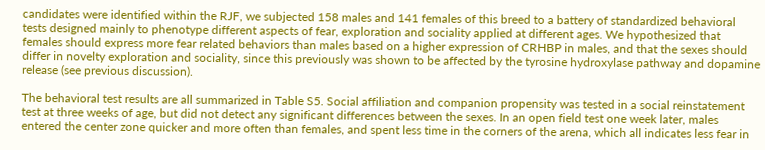candidates were identified within the RJF, we subjected 158 males and 141 females of this breed to a battery of standardized behavioral tests designed mainly to phenotype different aspects of fear, exploration and sociality applied at different ages. We hypothesized that females should express more fear related behaviors than males based on a higher expression of CRHBP in males, and that the sexes should differ in novelty exploration and sociality, since this previously was shown to be affected by the tyrosine hydroxylase pathway and dopamine release (see previous discussion).

The behavioral test results are all summarized in Table S5. Social affiliation and companion propensity was tested in a social reinstatement test at three weeks of age, but did not detect any significant differences between the sexes. In an open field test one week later, males entered the center zone quicker and more often than females, and spent less time in the corners of the arena, which all indicates less fear in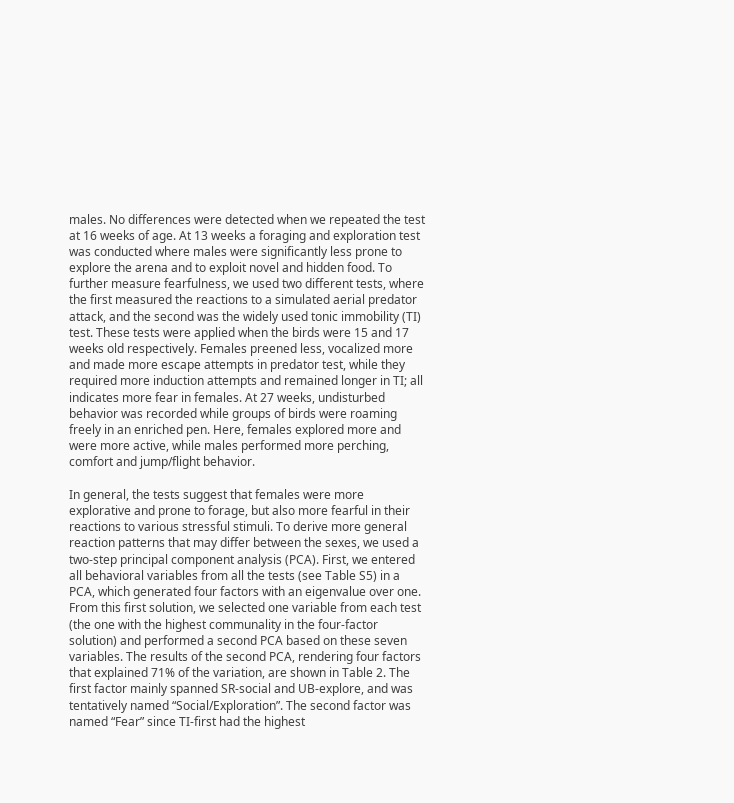males. No differences were detected when we repeated the test at 16 weeks of age. At 13 weeks a foraging and exploration test was conducted where males were significantly less prone to explore the arena and to exploit novel and hidden food. To further measure fearfulness, we used two different tests, where the first measured the reactions to a simulated aerial predator attack, and the second was the widely used tonic immobility (TI) test. These tests were applied when the birds were 15 and 17 weeks old respectively. Females preened less, vocalized more and made more escape attempts in predator test, while they required more induction attempts and remained longer in TI; all indicates more fear in females. At 27 weeks, undisturbed behavior was recorded while groups of birds were roaming freely in an enriched pen. Here, females explored more and were more active, while males performed more perching, comfort and jump/flight behavior.

In general, the tests suggest that females were more explorative and prone to forage, but also more fearful in their reactions to various stressful stimuli. To derive more general reaction patterns that may differ between the sexes, we used a two-step principal component analysis (PCA). First, we entered all behavioral variables from all the tests (see Table S5) in a PCA, which generated four factors with an eigenvalue over one. From this first solution, we selected one variable from each test (the one with the highest communality in the four-factor solution) and performed a second PCA based on these seven variables. The results of the second PCA, rendering four factors that explained 71% of the variation, are shown in Table 2. The first factor mainly spanned SR-social and UB-explore, and was tentatively named “Social/Exploration”. The second factor was named “Fear” since TI-first had the highest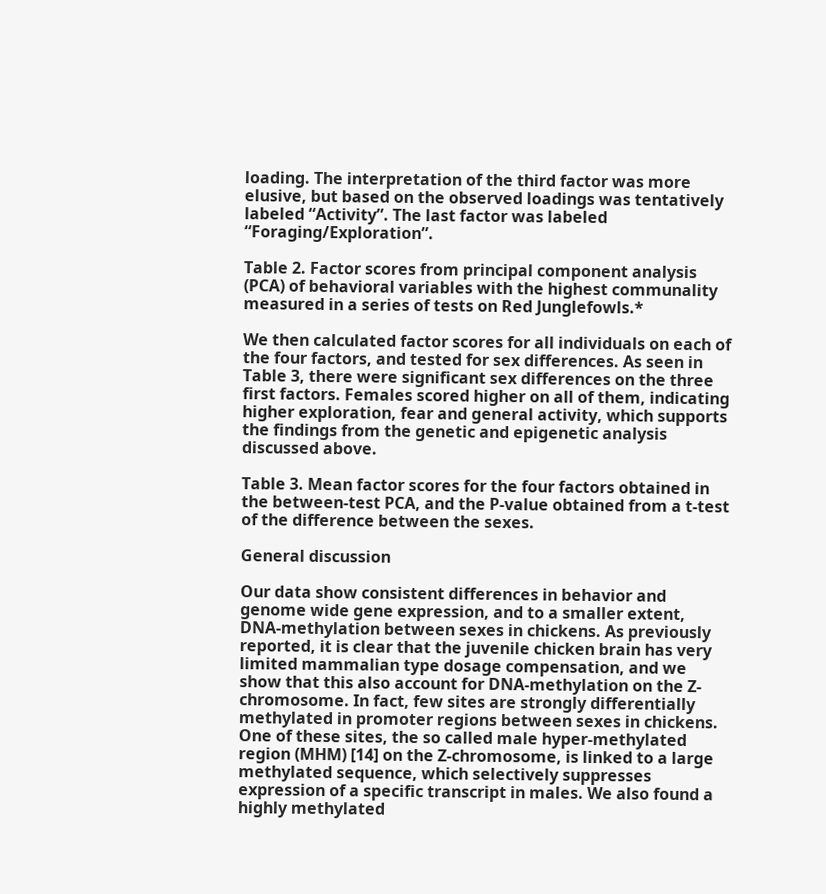loading. The interpretation of the third factor was more elusive, but based on the observed loadings was tentatively labeled “Activity”. The last factor was labeled “Foraging/Exploration”.

Table 2. Factor scores from principal component analysis (PCA) of behavioral variables with the highest communality measured in a series of tests on Red Junglefowls.*

We then calculated factor scores for all individuals on each of the four factors, and tested for sex differences. As seen in Table 3, there were significant sex differences on the three first factors. Females scored higher on all of them, indicating higher exploration, fear and general activity, which supports the findings from the genetic and epigenetic analysis discussed above.

Table 3. Mean factor scores for the four factors obtained in the between-test PCA, and the P-value obtained from a t-test of the difference between the sexes.

General discussion

Our data show consistent differences in behavior and genome wide gene expression, and to a smaller extent, DNA-methylation between sexes in chickens. As previously reported, it is clear that the juvenile chicken brain has very limited mammalian type dosage compensation, and we show that this also account for DNA-methylation on the Z-chromosome. In fact, few sites are strongly differentially methylated in promoter regions between sexes in chickens. One of these sites, the so called male hyper-methylated region (MHM) [14] on the Z-chromosome, is linked to a large methylated sequence, which selectively suppresses expression of a specific transcript in males. We also found a highly methylated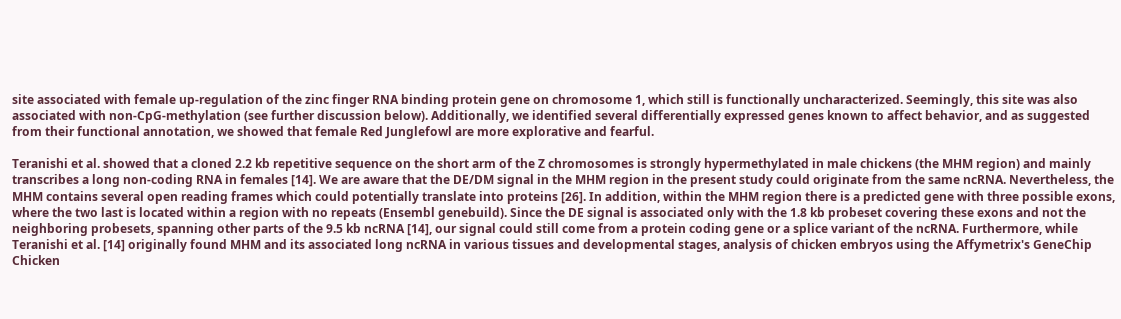site associated with female up-regulation of the zinc finger RNA binding protein gene on chromosome 1, which still is functionally uncharacterized. Seemingly, this site was also associated with non-CpG-methylation (see further discussion below). Additionally, we identified several differentially expressed genes known to affect behavior, and as suggested from their functional annotation, we showed that female Red Junglefowl are more explorative and fearful.

Teranishi et al. showed that a cloned 2.2 kb repetitive sequence on the short arm of the Z chromosomes is strongly hypermethylated in male chickens (the MHM region) and mainly transcribes a long non-coding RNA in females [14]. We are aware that the DE/DM signal in the MHM region in the present study could originate from the same ncRNA. Nevertheless, the MHM contains several open reading frames which could potentially translate into proteins [26]. In addition, within the MHM region there is a predicted gene with three possible exons, where the two last is located within a region with no repeats (Ensembl genebuild). Since the DE signal is associated only with the 1.8 kb probeset covering these exons and not the neighboring probesets, spanning other parts of the 9.5 kb ncRNA [14], our signal could still come from a protein coding gene or a splice variant of the ncRNA. Furthermore, while Teranishi et al. [14] originally found MHM and its associated long ncRNA in various tissues and developmental stages, analysis of chicken embryos using the Affymetrix's GeneChip Chicken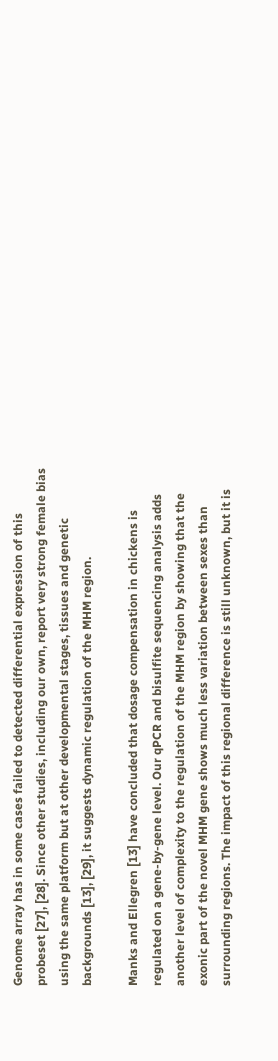Genome array has in some cases failed to detected differential expression of this probeset [27], [28]. Since other studies, including our own, report very strong female bias using the same platform but at other developmental stages, tissues and genetic backgrounds [13], [29], it suggests dynamic regulation of the MHM region.

Manks and Ellegren [13] have concluded that dosage compensation in chickens is regulated on a gene-by-gene level. Our qPCR and bisulfite sequencing analysis adds another level of complexity to the regulation of the MHM region by showing that the exonic part of the novel MHM gene shows much less variation between sexes than surrounding regions. The impact of this regional difference is still unknown, but it is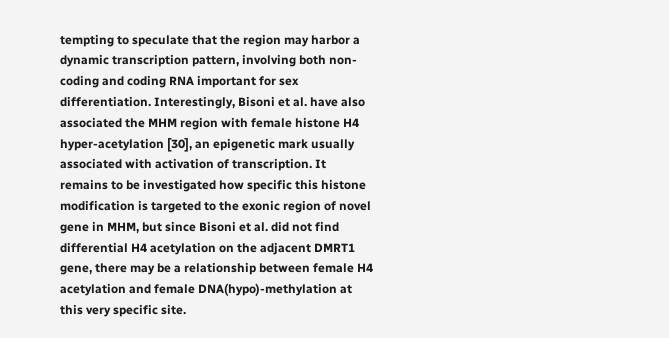tempting to speculate that the region may harbor a dynamic transcription pattern, involving both non-coding and coding RNA important for sex differentiation. Interestingly, Bisoni et al. have also associated the MHM region with female histone H4 hyper-acetylation [30], an epigenetic mark usually associated with activation of transcription. It remains to be investigated how specific this histone modification is targeted to the exonic region of novel gene in MHM, but since Bisoni et al. did not find differential H4 acetylation on the adjacent DMRT1 gene, there may be a relationship between female H4 acetylation and female DNA(hypo)-methylation at this very specific site.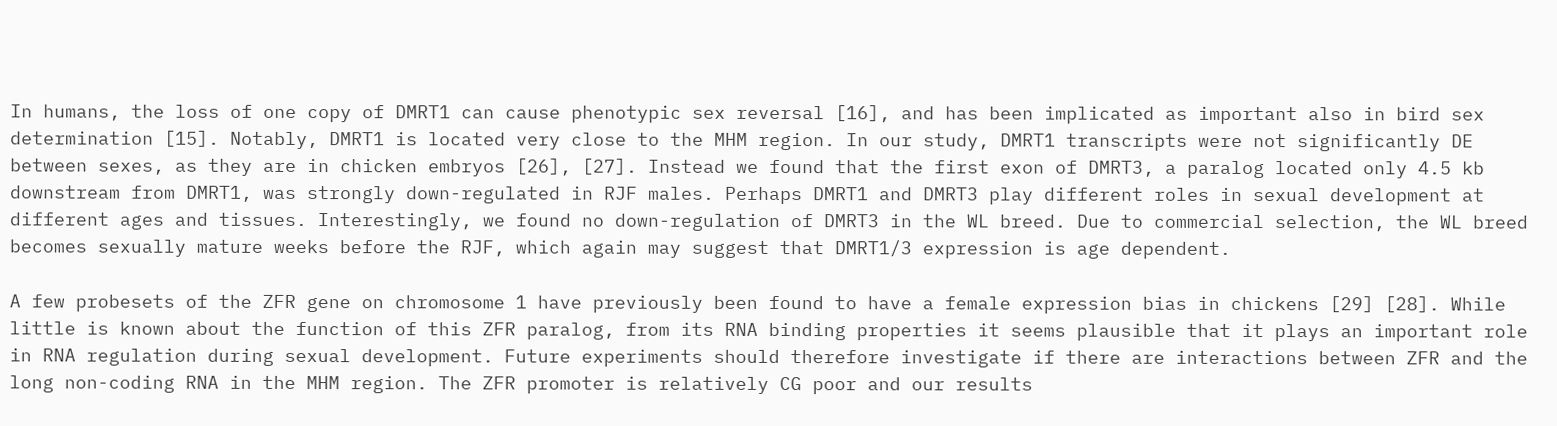In humans, the loss of one copy of DMRT1 can cause phenotypic sex reversal [16], and has been implicated as important also in bird sex determination [15]. Notably, DMRT1 is located very close to the MHM region. In our study, DMRT1 transcripts were not significantly DE between sexes, as they are in chicken embryos [26], [27]. Instead we found that the first exon of DMRT3, a paralog located only 4.5 kb downstream from DMRT1, was strongly down-regulated in RJF males. Perhaps DMRT1 and DMRT3 play different roles in sexual development at different ages and tissues. Interestingly, we found no down-regulation of DMRT3 in the WL breed. Due to commercial selection, the WL breed becomes sexually mature weeks before the RJF, which again may suggest that DMRT1/3 expression is age dependent.

A few probesets of the ZFR gene on chromosome 1 have previously been found to have a female expression bias in chickens [29] [28]. While little is known about the function of this ZFR paralog, from its RNA binding properties it seems plausible that it plays an important role in RNA regulation during sexual development. Future experiments should therefore investigate if there are interactions between ZFR and the long non-coding RNA in the MHM region. The ZFR promoter is relatively CG poor and our results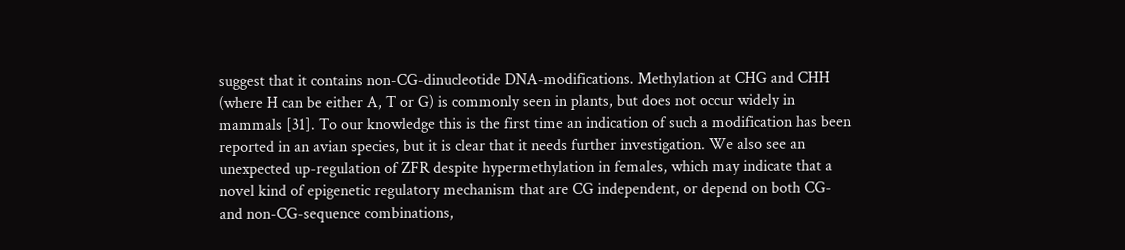suggest that it contains non-CG-dinucleotide DNA-modifications. Methylation at CHG and CHH (where H can be either A, T or G) is commonly seen in plants, but does not occur widely in mammals [31]. To our knowledge this is the first time an indication of such a modification has been reported in an avian species, but it is clear that it needs further investigation. We also see an unexpected up-regulation of ZFR despite hypermethylation in females, which may indicate that a novel kind of epigenetic regulatory mechanism that are CG independent, or depend on both CG- and non-CG-sequence combinations,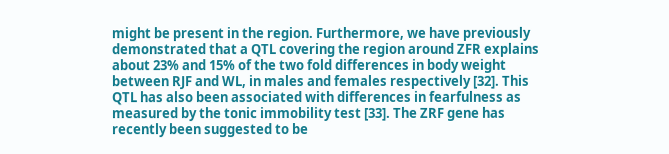might be present in the region. Furthermore, we have previously demonstrated that a QTL covering the region around ZFR explains about 23% and 15% of the two fold differences in body weight between RJF and WL, in males and females respectively [32]. This QTL has also been associated with differences in fearfulness as measured by the tonic immobility test [33]. The ZRF gene has recently been suggested to be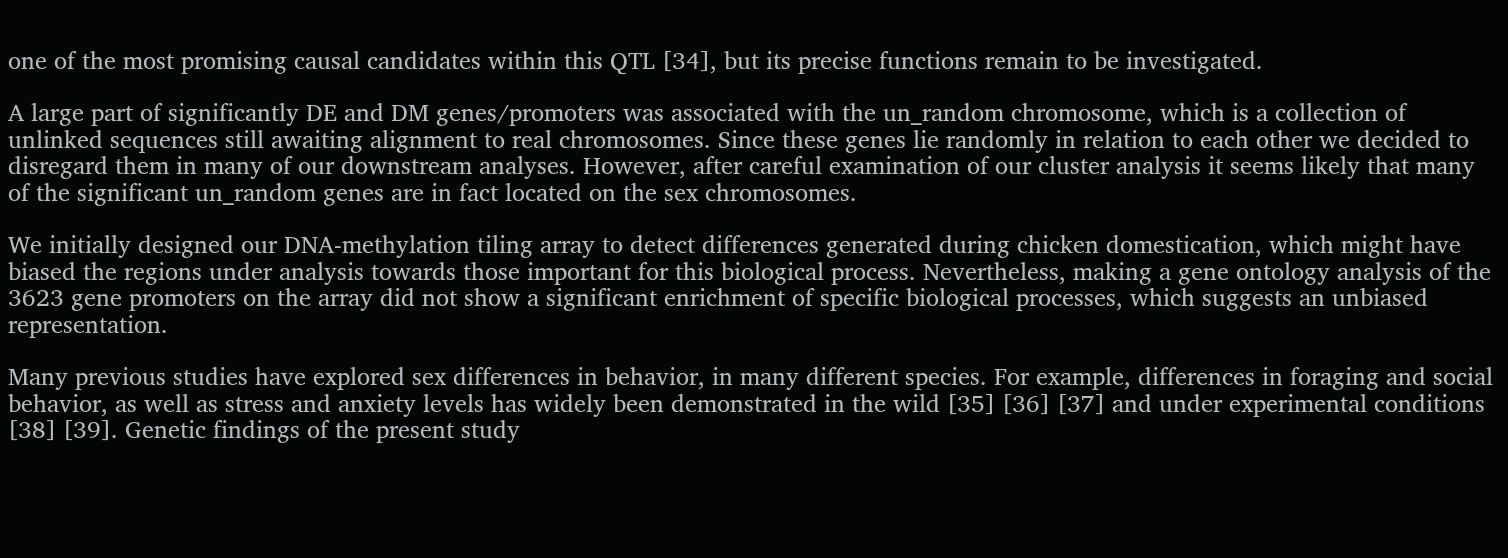one of the most promising causal candidates within this QTL [34], but its precise functions remain to be investigated.

A large part of significantly DE and DM genes/promoters was associated with the un_random chromosome, which is a collection of unlinked sequences still awaiting alignment to real chromosomes. Since these genes lie randomly in relation to each other we decided to disregard them in many of our downstream analyses. However, after careful examination of our cluster analysis it seems likely that many of the significant un_random genes are in fact located on the sex chromosomes.

We initially designed our DNA-methylation tiling array to detect differences generated during chicken domestication, which might have biased the regions under analysis towards those important for this biological process. Nevertheless, making a gene ontology analysis of the 3623 gene promoters on the array did not show a significant enrichment of specific biological processes, which suggests an unbiased representation.

Many previous studies have explored sex differences in behavior, in many different species. For example, differences in foraging and social behavior, as well as stress and anxiety levels has widely been demonstrated in the wild [35] [36] [37] and under experimental conditions [38] [39]. Genetic findings of the present study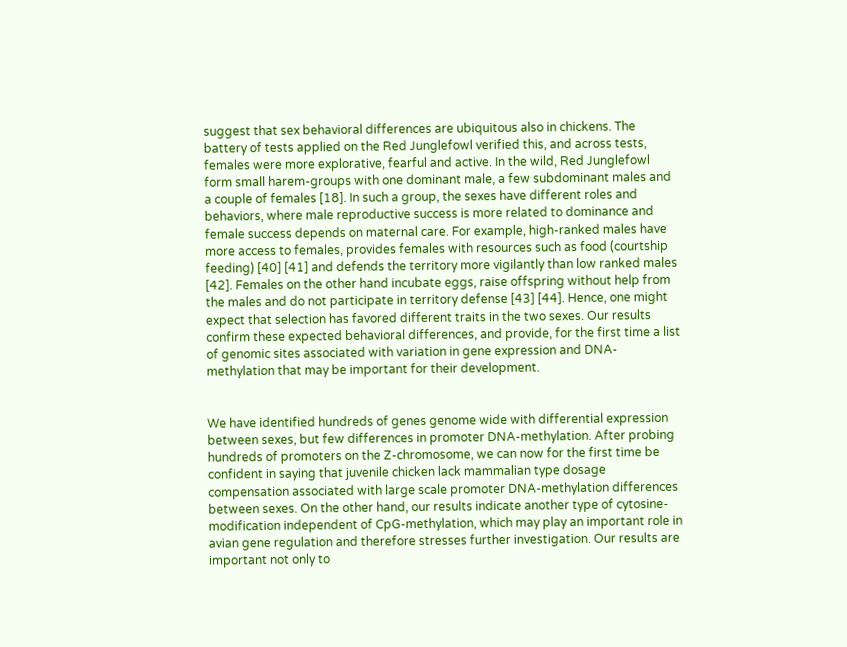suggest that sex behavioral differences are ubiquitous also in chickens. The battery of tests applied on the Red Junglefowl verified this, and across tests, females were more explorative, fearful and active. In the wild, Red Junglefowl form small harem-groups with one dominant male, a few subdominant males and a couple of females [18]. In such a group, the sexes have different roles and behaviors, where male reproductive success is more related to dominance and female success depends on maternal care. For example, high-ranked males have more access to females, provides females with resources such as food (courtship feeding) [40] [41] and defends the territory more vigilantly than low ranked males [42]. Females on the other hand incubate eggs, raise offspring without help from the males and do not participate in territory defense [43] [44]. Hence, one might expect that selection has favored different traits in the two sexes. Our results confirm these expected behavioral differences, and provide, for the first time a list of genomic sites associated with variation in gene expression and DNA-methylation that may be important for their development.


We have identified hundreds of genes genome wide with differential expression between sexes, but few differences in promoter DNA-methylation. After probing hundreds of promoters on the Z-chromosome, we can now for the first time be confident in saying that juvenile chicken lack mammalian type dosage compensation associated with large scale promoter DNA-methylation differences between sexes. On the other hand, our results indicate another type of cytosine-modification independent of CpG-methylation, which may play an important role in avian gene regulation and therefore stresses further investigation. Our results are important not only to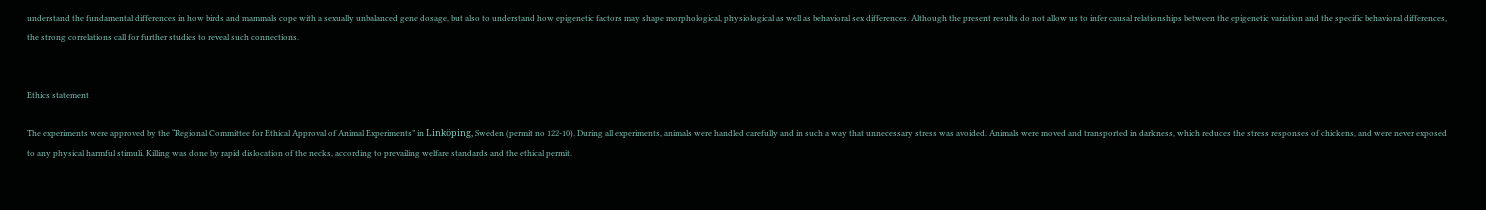understand the fundamental differences in how birds and mammals cope with a sexually unbalanced gene dosage, but also to understand how epigenetic factors may shape morphological, physiological as well as behavioral sex differences. Although the present results do not allow us to infer causal relationships between the epigenetic variation and the specific behavioral differences, the strong correlations call for further studies to reveal such connections.


Ethics statement

The experiments were approved by the “Regional Committee for Ethical Approval of Animal Experiments” in Linköping, Sweden (permit no 122-10). During all experiments, animals were handled carefully and in such a way that unnecessary stress was avoided. Animals were moved and transported in darkness, which reduces the stress responses of chickens, and were never exposed to any physical harmful stimuli. Killing was done by rapid dislocation of the necks, according to prevailing welfare standards and the ethical permit.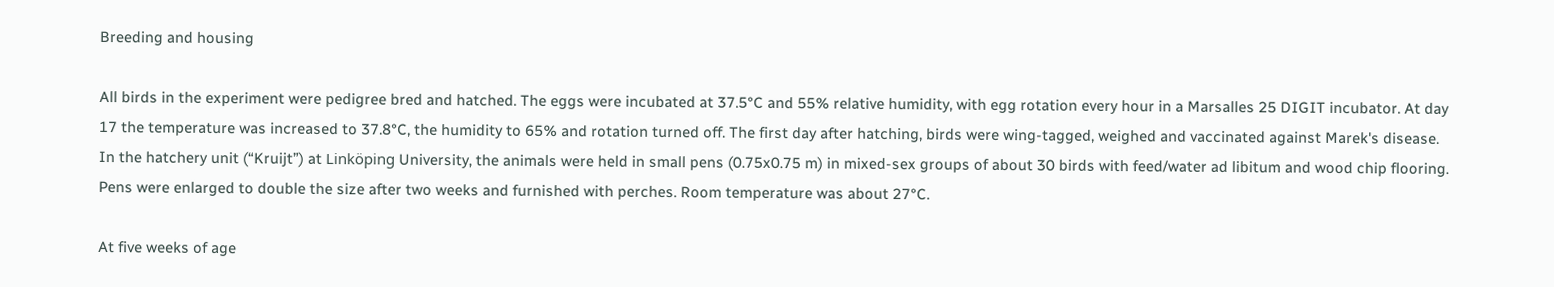Breeding and housing

All birds in the experiment were pedigree bred and hatched. The eggs were incubated at 37.5°C and 55% relative humidity, with egg rotation every hour in a Marsalles 25 DIGIT incubator. At day 17 the temperature was increased to 37.8°C, the humidity to 65% and rotation turned off. The first day after hatching, birds were wing-tagged, weighed and vaccinated against Marek's disease. In the hatchery unit (“Kruijt”) at Linköping University, the animals were held in small pens (0.75x0.75 m) in mixed-sex groups of about 30 birds with feed/water ad libitum and wood chip flooring. Pens were enlarged to double the size after two weeks and furnished with perches. Room temperature was about 27°C.

At five weeks of age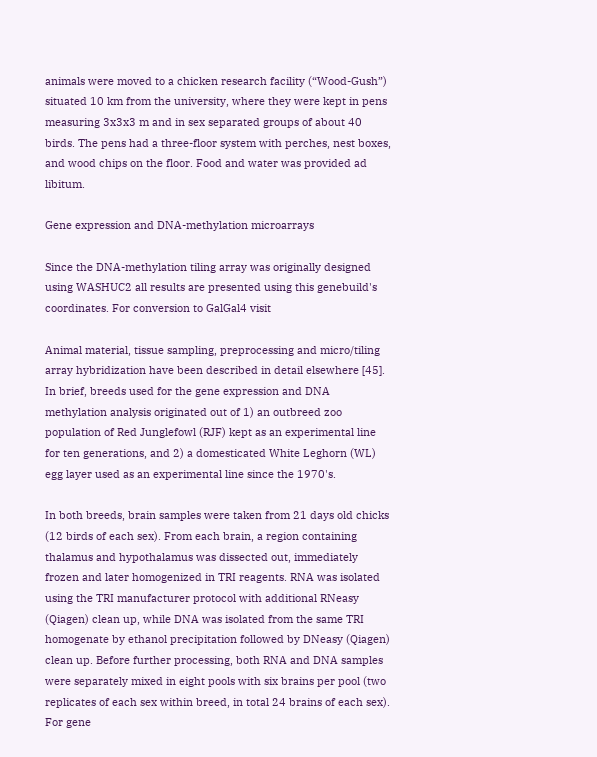animals were moved to a chicken research facility (“Wood-Gush”) situated 10 km from the university, where they were kept in pens measuring 3x3x3 m and in sex separated groups of about 40 birds. The pens had a three-floor system with perches, nest boxes, and wood chips on the floor. Food and water was provided ad libitum.

Gene expression and DNA-methylation microarrays

Since the DNA-methylation tiling array was originally designed using WASHUC2 all results are presented using this genebuild's coordinates. For conversion to GalGal4 visit

Animal material, tissue sampling, preprocessing and micro/tiling array hybridization have been described in detail elsewhere [45]. In brief, breeds used for the gene expression and DNA methylation analysis originated out of 1) an outbreed zoo population of Red Junglefowl (RJF) kept as an experimental line for ten generations, and 2) a domesticated White Leghorn (WL) egg layer used as an experimental line since the 1970's.

In both breeds, brain samples were taken from 21 days old chicks (12 birds of each sex). From each brain, a region containing thalamus and hypothalamus was dissected out, immediately frozen and later homogenized in TRI reagents. RNA was isolated using the TRI manufacturer protocol with additional RNeasy (Qiagen) clean up, while DNA was isolated from the same TRI homogenate by ethanol precipitation followed by DNeasy (Qiagen) clean up. Before further processing, both RNA and DNA samples were separately mixed in eight pools with six brains per pool (two replicates of each sex within breed, in total 24 brains of each sex). For gene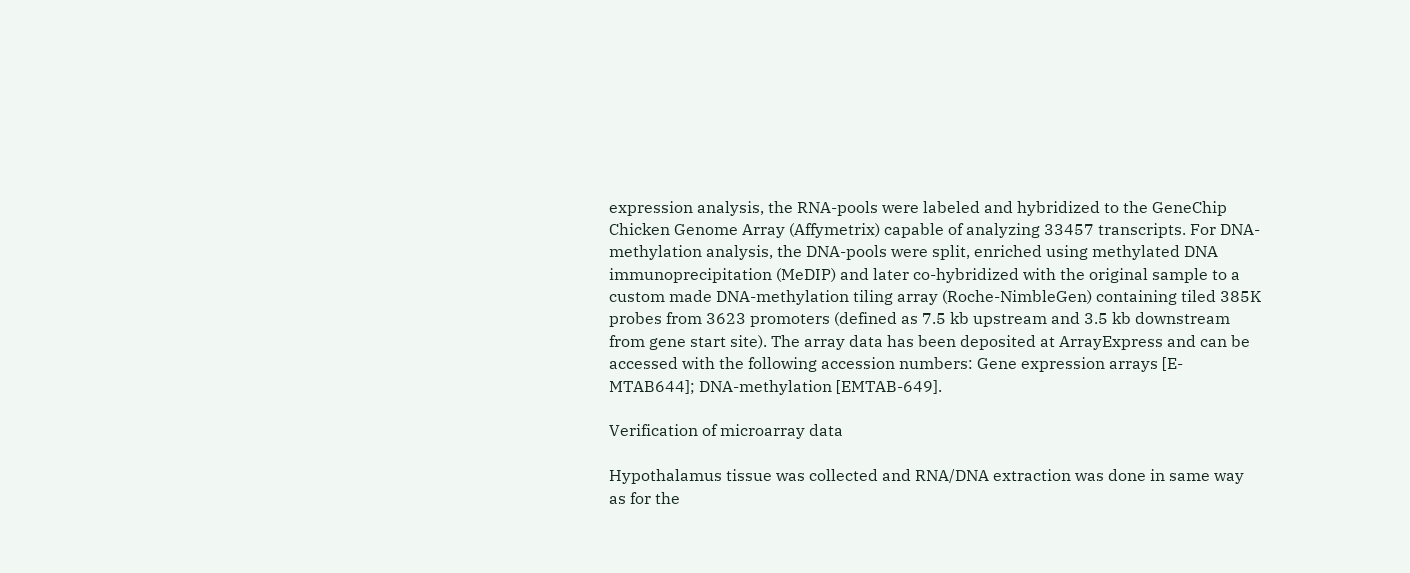expression analysis, the RNA-pools were labeled and hybridized to the GeneChip Chicken Genome Array (Affymetrix) capable of analyzing 33457 transcripts. For DNA-methylation analysis, the DNA-pools were split, enriched using methylated DNA immunoprecipitation (MeDIP) and later co-hybridized with the original sample to a custom made DNA-methylation tiling array (Roche-NimbleGen) containing tiled 385K probes from 3623 promoters (defined as 7.5 kb upstream and 3.5 kb downstream from gene start site). The array data has been deposited at ArrayExpress and can be accessed with the following accession numbers: Gene expression arrays [E-MTAB644]; DNA-methylation [EMTAB-649].

Verification of microarray data

Hypothalamus tissue was collected and RNA/DNA extraction was done in same way as for the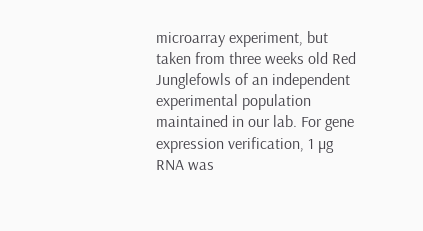microarray experiment, but taken from three weeks old Red Junglefowls of an independent experimental population maintained in our lab. For gene expression verification, 1 µg RNA was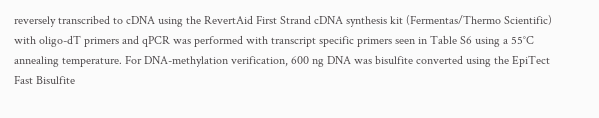reversely transcribed to cDNA using the RevertAid First Strand cDNA synthesis kit (Fermentas/Thermo Scientific) with oligo-dT primers and qPCR was performed with transcript specific primers seen in Table S6 using a 55°C annealing temperature. For DNA-methylation verification, 600 ng DNA was bisulfite converted using the EpiTect Fast Bisulfite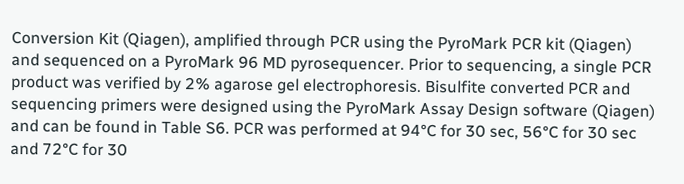Conversion Kit (Qiagen), amplified through PCR using the PyroMark PCR kit (Qiagen) and sequenced on a PyroMark 96 MD pyrosequencer. Prior to sequencing, a single PCR product was verified by 2% agarose gel electrophoresis. Bisulfite converted PCR and sequencing primers were designed using the PyroMark Assay Design software (Qiagen) and can be found in Table S6. PCR was performed at 94°C for 30 sec, 56°C for 30 sec and 72°C for 30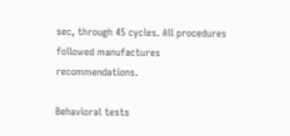sec, through 45 cycles. All procedures followed manufactures recommendations.

Behavioral tests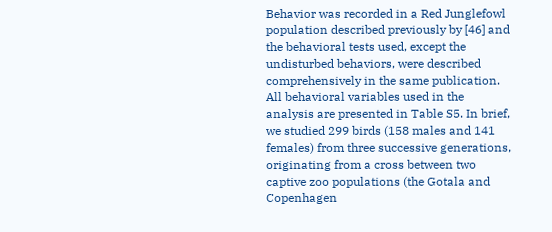Behavior was recorded in a Red Junglefowl population described previously by [46] and the behavioral tests used, except the undisturbed behaviors, were described comprehensively in the same publication. All behavioral variables used in the analysis are presented in Table S5. In brief, we studied 299 birds (158 males and 141 females) from three successive generations, originating from a cross between two captive zoo populations (the Gotala and Copenhagen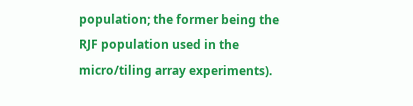population; the former being the RJF population used in the micro/tiling array experiments).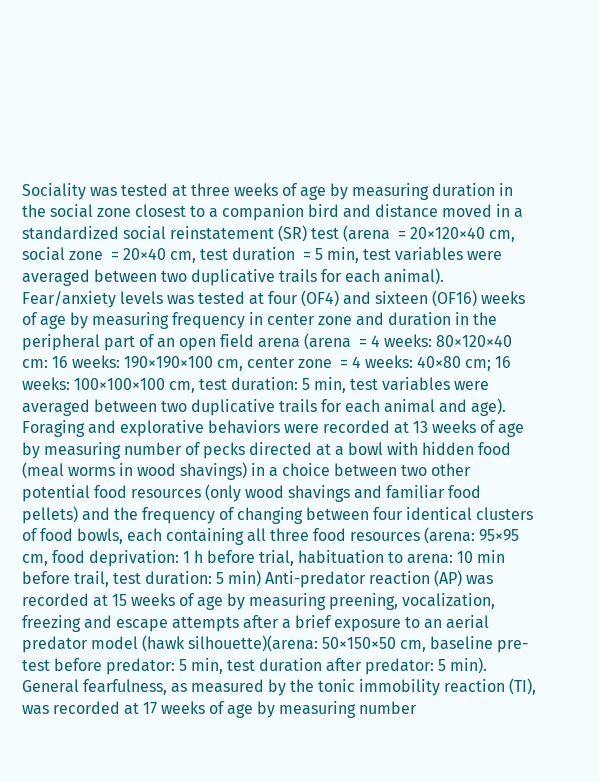Sociality was tested at three weeks of age by measuring duration in the social zone closest to a companion bird and distance moved in a standardized social reinstatement (SR) test (arena  = 20×120×40 cm, social zone  = 20×40 cm, test duration  = 5 min, test variables were averaged between two duplicative trails for each animal). Fear/anxiety levels was tested at four (OF4) and sixteen (OF16) weeks of age by measuring frequency in center zone and duration in the peripheral part of an open field arena (arena  = 4 weeks: 80×120×40 cm: 16 weeks: 190×190×100 cm, center zone  = 4 weeks: 40×80 cm; 16 weeks: 100×100×100 cm, test duration: 5 min, test variables were averaged between two duplicative trails for each animal and age). Foraging and explorative behaviors were recorded at 13 weeks of age by measuring number of pecks directed at a bowl with hidden food (meal worms in wood shavings) in a choice between two other potential food resources (only wood shavings and familiar food pellets) and the frequency of changing between four identical clusters of food bowls, each containing all three food resources (arena: 95×95 cm, food deprivation: 1 h before trial, habituation to arena: 10 min before trail, test duration: 5 min) Anti-predator reaction (AP) was recorded at 15 weeks of age by measuring preening, vocalization, freezing and escape attempts after a brief exposure to an aerial predator model (hawk silhouette)(arena: 50×150×50 cm, baseline pre-test before predator: 5 min, test duration after predator: 5 min). General fearfulness, as measured by the tonic immobility reaction (TI), was recorded at 17 weeks of age by measuring number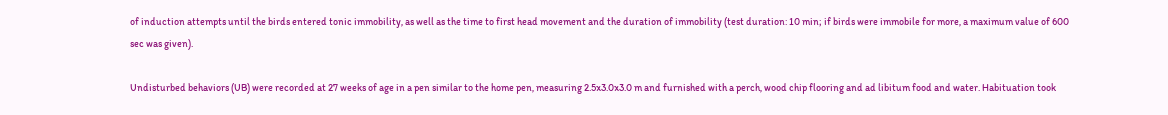of induction attempts until the birds entered tonic immobility, as well as the time to first head movement and the duration of immobility (test duration: 10 min; if birds were immobile for more, a maximum value of 600 sec was given).

Undisturbed behaviors (UB) were recorded at 27 weeks of age in a pen similar to the home pen, measuring 2.5x3.0x3.0 m and furnished with a perch, wood chip flooring and ad libitum food and water. Habituation took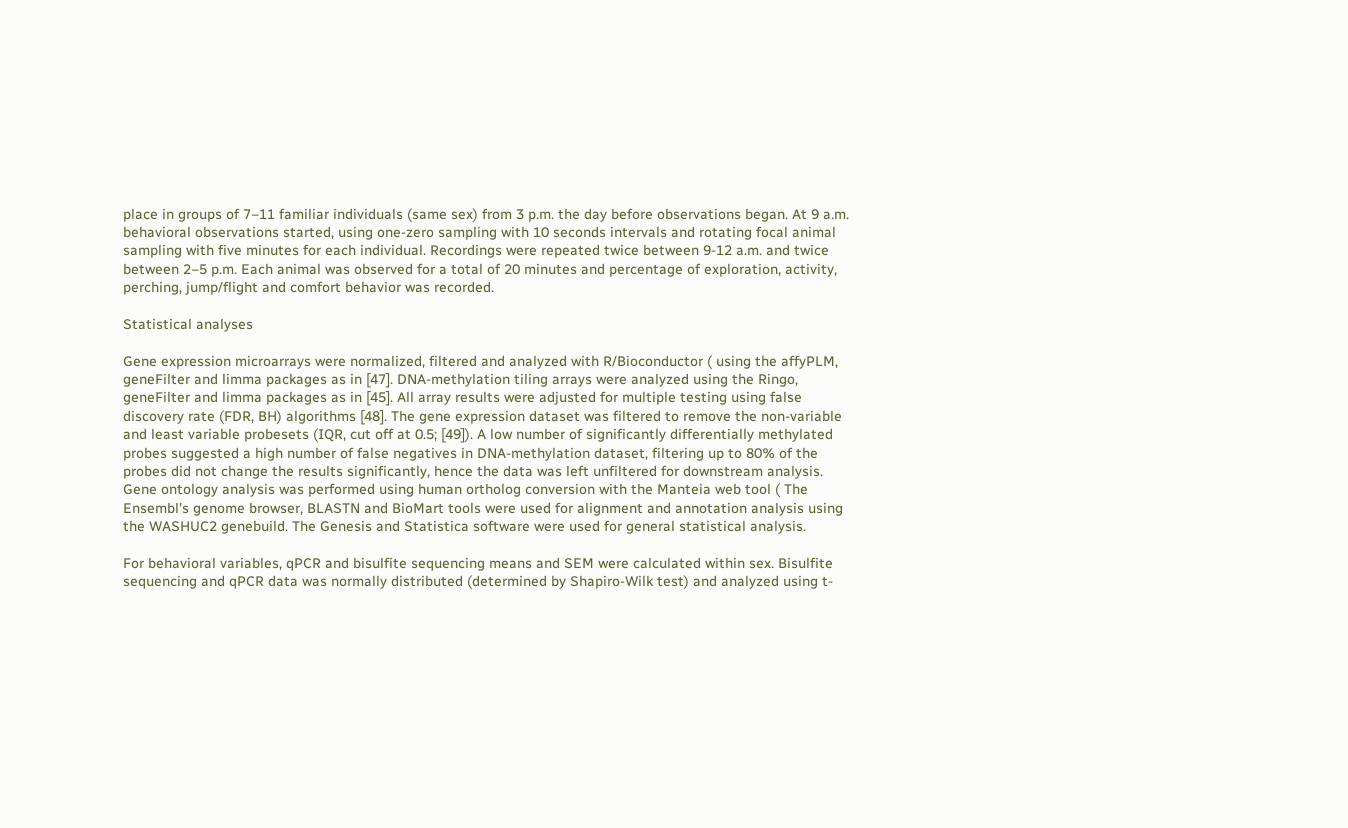place in groups of 7–11 familiar individuals (same sex) from 3 p.m. the day before observations began. At 9 a.m. behavioral observations started, using one-zero sampling with 10 seconds intervals and rotating focal animal sampling with five minutes for each individual. Recordings were repeated twice between 9-12 a.m. and twice between 2–5 p.m. Each animal was observed for a total of 20 minutes and percentage of exploration, activity, perching, jump/flight and comfort behavior was recorded.

Statistical analyses

Gene expression microarrays were normalized, filtered and analyzed with R/Bioconductor ( using the affyPLM, geneFilter and limma packages as in [47]. DNA-methylation tiling arrays were analyzed using the Ringo, geneFilter and limma packages as in [45]. All array results were adjusted for multiple testing using false discovery rate (FDR, BH) algorithms [48]. The gene expression dataset was filtered to remove the non-variable and least variable probesets (IQR, cut off at 0.5; [49]). A low number of significantly differentially methylated probes suggested a high number of false negatives in DNA-methylation dataset, filtering up to 80% of the probes did not change the results significantly, hence the data was left unfiltered for downstream analysis. Gene ontology analysis was performed using human ortholog conversion with the Manteia web tool ( The Ensembl's genome browser, BLASTN and BioMart tools were used for alignment and annotation analysis using the WASHUC2 genebuild. The Genesis and Statistica software were used for general statistical analysis.

For behavioral variables, qPCR and bisulfite sequencing means and SEM were calculated within sex. Bisulfite sequencing and qPCR data was normally distributed (determined by Shapiro-Wilk test) and analyzed using t-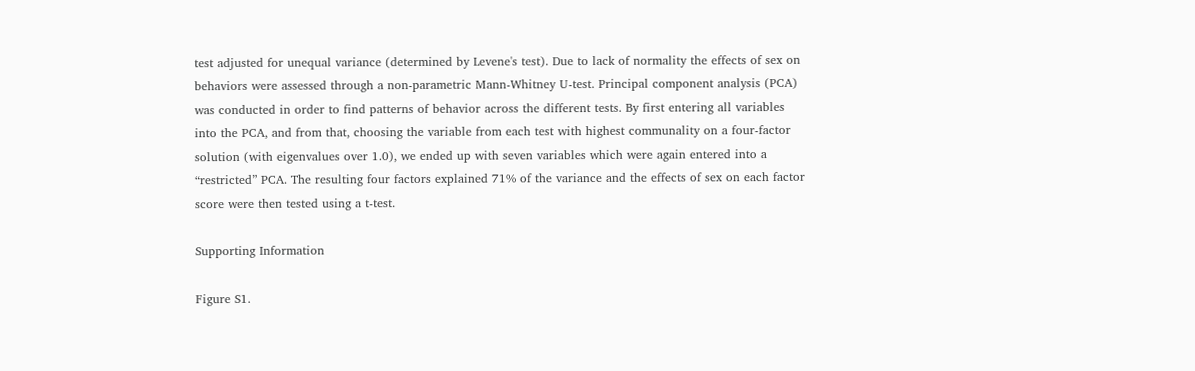test adjusted for unequal variance (determined by Levene's test). Due to lack of normality the effects of sex on behaviors were assessed through a non-parametric Mann-Whitney U-test. Principal component analysis (PCA) was conducted in order to find patterns of behavior across the different tests. By first entering all variables into the PCA, and from that, choosing the variable from each test with highest communality on a four-factor solution (with eigenvalues over 1.0), we ended up with seven variables which were again entered into a “restricted” PCA. The resulting four factors explained 71% of the variance and the effects of sex on each factor score were then tested using a t-test.

Supporting Information

Figure S1.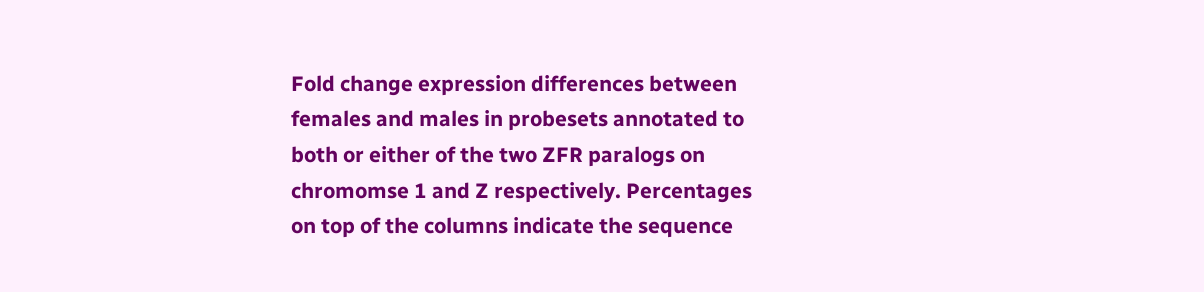Fold change expression differences between females and males in probesets annotated to both or either of the two ZFR paralogs on chromomse 1 and Z respectively. Percentages on top of the columns indicate the sequence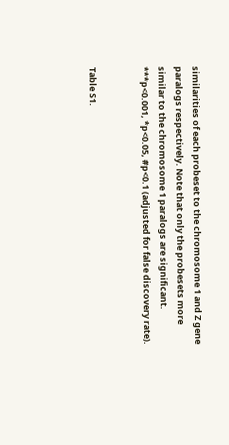similarities of each probeset to the chromosome 1 and Z gene paralogs respectively. Note that only the probesets more similar to the chromosome 1 paralogs are significant. ***p<0.001, *p<0.05, #p<0.1 (adjusted for false discovery rate).


Table S1.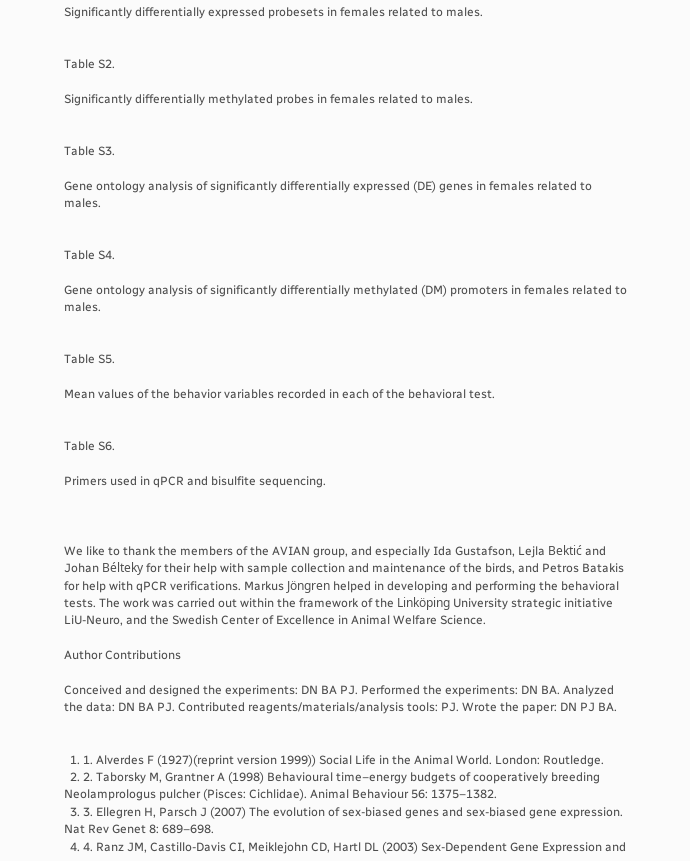Significantly differentially expressed probesets in females related to males.


Table S2.

Significantly differentially methylated probes in females related to males.


Table S3.

Gene ontology analysis of significantly differentially expressed (DE) genes in females related to males.


Table S4.

Gene ontology analysis of significantly differentially methylated (DM) promoters in females related to males.


Table S5.

Mean values of the behavior variables recorded in each of the behavioral test.


Table S6.

Primers used in qPCR and bisulfite sequencing.



We like to thank the members of the AVIAN group, and especially Ida Gustafson, Lejla Bektić and Johan Bélteky for their help with sample collection and maintenance of the birds, and Petros Batakis for help with qPCR verifications. Markus Jöngren helped in developing and performing the behavioral tests. The work was carried out within the framework of the Linköping University strategic initiative LiU-Neuro, and the Swedish Center of Excellence in Animal Welfare Science.

Author Contributions

Conceived and designed the experiments: DN BA PJ. Performed the experiments: DN BA. Analyzed the data: DN BA PJ. Contributed reagents/materials/analysis tools: PJ. Wrote the paper: DN PJ BA.


  1. 1. Alverdes F (1927)(reprint version 1999)) Social Life in the Animal World. London: Routledge.
  2. 2. Taborsky M, Grantner A (1998) Behavioural time–energy budgets of cooperatively breeding Neolamprologus pulcher (Pisces: Cichlidae). Animal Behaviour 56: 1375–1382.
  3. 3. Ellegren H, Parsch J (2007) The evolution of sex-biased genes and sex-biased gene expression. Nat Rev Genet 8: 689–698.
  4. 4. Ranz JM, Castillo-Davis CI, Meiklejohn CD, Hartl DL (2003) Sex-Dependent Gene Expression and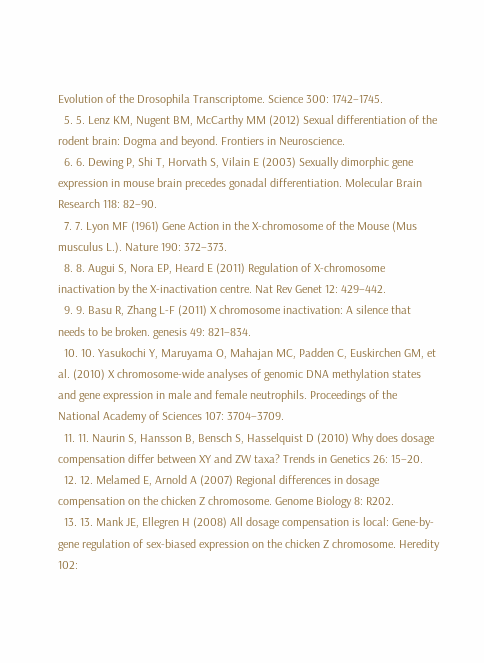Evolution of the Drosophila Transcriptome. Science 300: 1742–1745.
  5. 5. Lenz KM, Nugent BM, McCarthy MM (2012) Sexual differentiation of the rodent brain: Dogma and beyond. Frontiers in Neuroscience.
  6. 6. Dewing P, Shi T, Horvath S, Vilain E (2003) Sexually dimorphic gene expression in mouse brain precedes gonadal differentiation. Molecular Brain Research 118: 82–90.
  7. 7. Lyon MF (1961) Gene Action in the X-chromosome of the Mouse (Mus musculus L.). Nature 190: 372–373.
  8. 8. Augui S, Nora EP, Heard E (2011) Regulation of X-chromosome inactivation by the X-inactivation centre. Nat Rev Genet 12: 429–442.
  9. 9. Basu R, Zhang L-F (2011) X chromosome inactivation: A silence that needs to be broken. genesis 49: 821–834.
  10. 10. Yasukochi Y, Maruyama O, Mahajan MC, Padden C, Euskirchen GM, et al. (2010) X chromosome-wide analyses of genomic DNA methylation states and gene expression in male and female neutrophils. Proceedings of the National Academy of Sciences 107: 3704–3709.
  11. 11. Naurin S, Hansson B, Bensch S, Hasselquist D (2010) Why does dosage compensation differ between XY and ZW taxa? Trends in Genetics 26: 15–20.
  12. 12. Melamed E, Arnold A (2007) Regional differences in dosage compensation on the chicken Z chromosome. Genome Biology 8: R202.
  13. 13. Mank JE, Ellegren H (2008) All dosage compensation is local: Gene-by-gene regulation of sex-biased expression on the chicken Z chromosome. Heredity 102: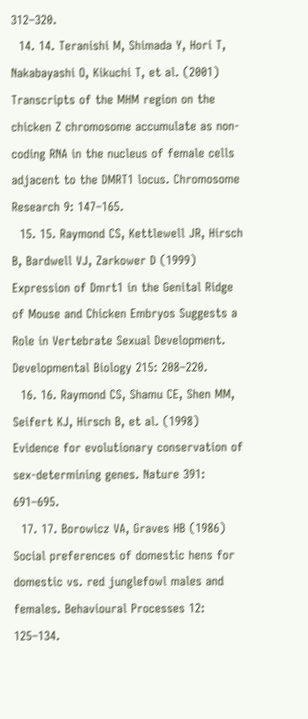312–320.
  14. 14. Teranishi M, Shimada Y, Hori T, Nakabayashi O, Kikuchi T, et al. (2001) Transcripts of the MHM region on the chicken Z chromosome accumulate as non-coding RNA in the nucleus of female cells adjacent to the DMRT1 locus. Chromosome Research 9: 147–165.
  15. 15. Raymond CS, Kettlewell JR, Hirsch B, Bardwell VJ, Zarkower D (1999) Expression of Dmrt1 in the Genital Ridge of Mouse and Chicken Embryos Suggests a Role in Vertebrate Sexual Development. Developmental Biology 215: 208–220.
  16. 16. Raymond CS, Shamu CE, Shen MM, Seifert KJ, Hirsch B, et al. (1998) Evidence for evolutionary conservation of sex-determining genes. Nature 391: 691–695.
  17. 17. Borowicz VA, Graves HB (1986) Social preferences of domestic hens for domestic vs. red junglefowl males and females. Behavioural Processes 12: 125–134.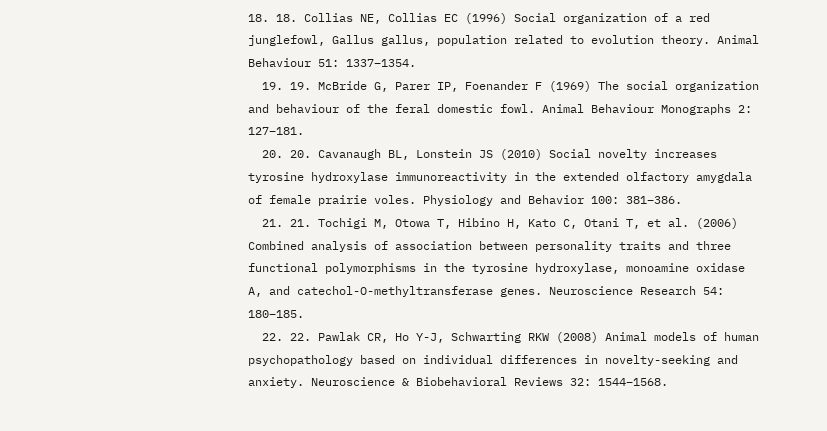18. 18. Collias NE, Collias EC (1996) Social organization of a red junglefowl, Gallus gallus, population related to evolution theory. Animal Behaviour 51: 1337–1354.
  19. 19. McBride G, Parer IP, Foenander F (1969) The social organization and behaviour of the feral domestic fowl. Animal Behaviour Monographs 2: 127–181.
  20. 20. Cavanaugh BL, Lonstein JS (2010) Social novelty increases tyrosine hydroxylase immunoreactivity in the extended olfactory amygdala of female prairie voles. Physiology and Behavior 100: 381–386.
  21. 21. Tochigi M, Otowa T, Hibino H, Kato C, Otani T, et al. (2006) Combined analysis of association between personality traits and three functional polymorphisms in the tyrosine hydroxylase, monoamine oxidase A, and catechol-O-methyltransferase genes. Neuroscience Research 54: 180–185.
  22. 22. Pawlak CR, Ho Y-J, Schwarting RKW (2008) Animal models of human psychopathology based on individual differences in novelty-seeking and anxiety. Neuroscience & Biobehavioral Reviews 32: 1544–1568.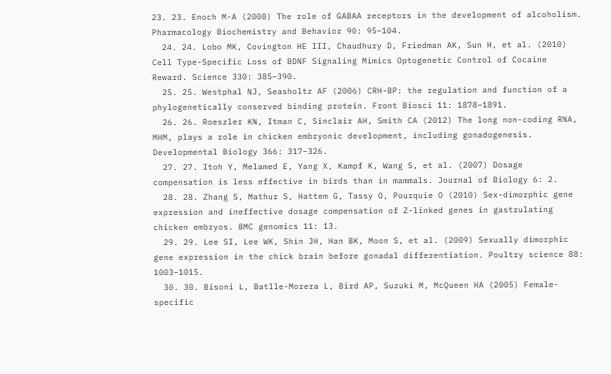23. 23. Enoch M-A (2008) The role of GABAA receptors in the development of alcoholism. Pharmacology Biochemistry and Behavior 90: 95–104.
  24. 24. Lobo MK, Covington HE III, Chaudhury D, Friedman AK, Sun H, et al. (2010) Cell Type-Specific Loss of BDNF Signaling Mimics Optogenetic Control of Cocaine Reward. Science 330: 385–390.
  25. 25. Westphal NJ, Seasholtz AF (2006) CRH-BP: the regulation and function of a phylogenetically conserved binding protein. Front Biosci 11: 1878–1891.
  26. 26. Roeszler KN, Itman C, Sinclair AH, Smith CA (2012) The long non-coding RNA, MHM, plays a role in chicken embryonic development, including gonadogenesis. Developmental Biology 366: 317–326.
  27. 27. Itoh Y, Melamed E, Yang X, Kampf K, Wang S, et al. (2007) Dosage compensation is less effective in birds than in mammals. Journal of Biology 6: 2.
  28. 28. Zhang S, Mathur S, Hattem G, Tassy O, Pourquie O (2010) Sex-dimorphic gene expression and ineffective dosage compensation of Z-linked genes in gastrulating chicken embryos. BMC genomics 11: 13.
  29. 29. Lee SI, Lee WK, Shin JH, Han BK, Moon S, et al. (2009) Sexually dimorphic gene expression in the chick brain before gonadal differentiation. Poultry science 88: 1003–1015.
  30. 30. Bisoni L, Batlle-Morera L, Bird AP, Suzuki M, McQueen HA (2005) Female-specific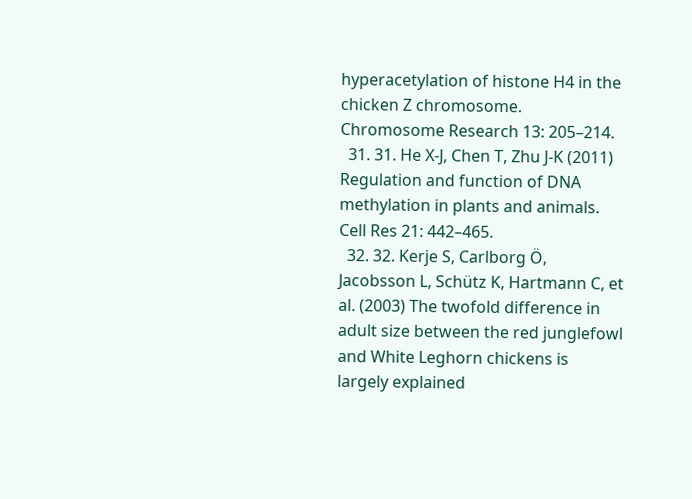hyperacetylation of histone H4 in the chicken Z chromosome. Chromosome Research 13: 205–214.
  31. 31. He X-J, Chen T, Zhu J-K (2011) Regulation and function of DNA methylation in plants and animals. Cell Res 21: 442–465.
  32. 32. Kerje S, Carlborg Ö, Jacobsson L, Schütz K, Hartmann C, et al. (2003) The twofold difference in adult size between the red junglefowl and White Leghorn chickens is largely explained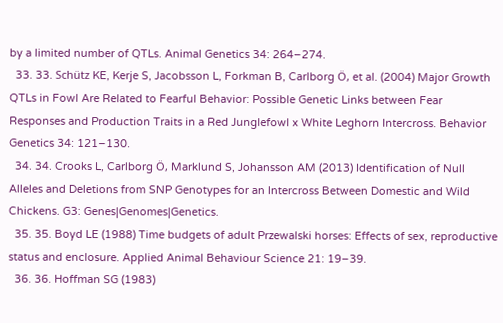by a limited number of QTLs. Animal Genetics 34: 264–274.
  33. 33. Schütz KE, Kerje S, Jacobsson L, Forkman B, Carlborg Ö, et al. (2004) Major Growth QTLs in Fowl Are Related to Fearful Behavior: Possible Genetic Links between Fear Responses and Production Traits in a Red Junglefowl x White Leghorn Intercross. Behavior Genetics 34: 121–130.
  34. 34. Crooks L, Carlborg Ö, Marklund S, Johansson AM (2013) Identification of Null Alleles and Deletions from SNP Genotypes for an Intercross Between Domestic and Wild Chickens. G3: Genes|Genomes|Genetics.
  35. 35. Boyd LE (1988) Time budgets of adult Przewalski horses: Effects of sex, reproductive status and enclosure. Applied Animal Behaviour Science 21: 19–39.
  36. 36. Hoffman SG (1983)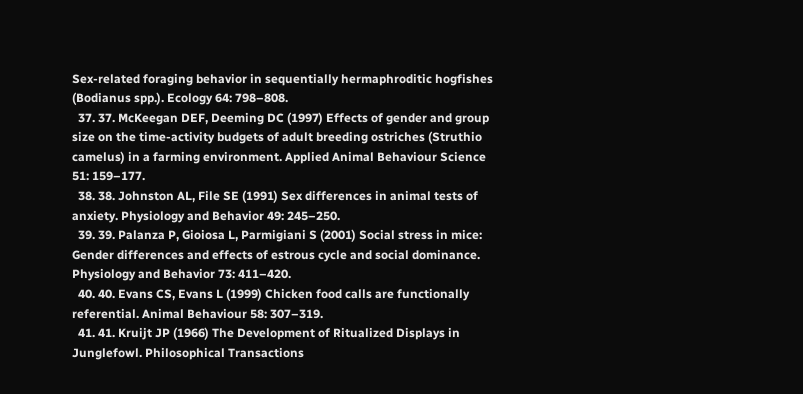Sex-related foraging behavior in sequentially hermaphroditic hogfishes (Bodianus spp.). Ecology 64: 798–808.
  37. 37. McKeegan DEF, Deeming DC (1997) Effects of gender and group size on the time-activity budgets of adult breeding ostriches (Struthio camelus) in a farming environment. Applied Animal Behaviour Science 51: 159–177.
  38. 38. Johnston AL, File SE (1991) Sex differences in animal tests of anxiety. Physiology and Behavior 49: 245–250.
  39. 39. Palanza P, Gioiosa L, Parmigiani S (2001) Social stress in mice: Gender differences and effects of estrous cycle and social dominance. Physiology and Behavior 73: 411–420.
  40. 40. Evans CS, Evans L (1999) Chicken food calls are functionally referential. Animal Behaviour 58: 307–319.
  41. 41. Kruijt JP (1966) The Development of Ritualized Displays in Junglefowl. Philosophical Transactions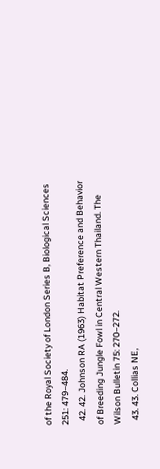of the Royal Society of London Series B, Biological Sciences 251: 479–484.
  42. 42. Johnson RA (1963) Habitat Preference and Behavior of Breeding Jungle Fowl in Central Western Thailand. The Wilson Bulletin 75: 270–272.
  43. 43. Collias NE,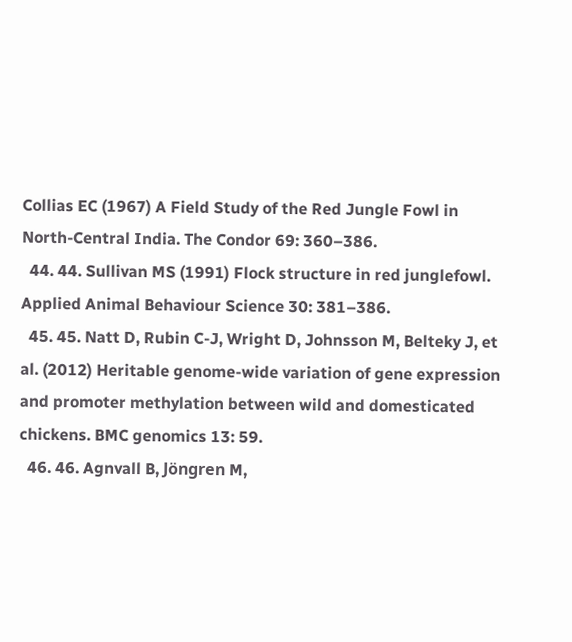Collias EC (1967) A Field Study of the Red Jungle Fowl in North-Central India. The Condor 69: 360–386.
  44. 44. Sullivan MS (1991) Flock structure in red junglefowl. Applied Animal Behaviour Science 30: 381–386.
  45. 45. Natt D, Rubin C-J, Wright D, Johnsson M, Belteky J, et al. (2012) Heritable genome-wide variation of gene expression and promoter methylation between wild and domesticated chickens. BMC genomics 13: 59.
  46. 46. Agnvall B, Jöngren M,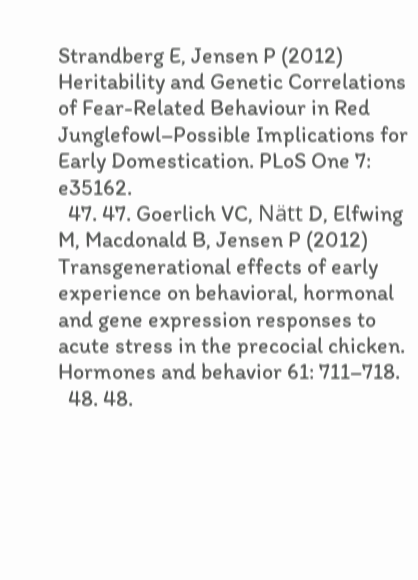Strandberg E, Jensen P (2012) Heritability and Genetic Correlations of Fear-Related Behaviour in Red Junglefowl–Possible Implications for Early Domestication. PLoS One 7: e35162.
  47. 47. Goerlich VC, Nätt D, Elfwing M, Macdonald B, Jensen P (2012) Transgenerational effects of early experience on behavioral, hormonal and gene expression responses to acute stress in the precocial chicken. Hormones and behavior 61: 711–718.
  48. 48.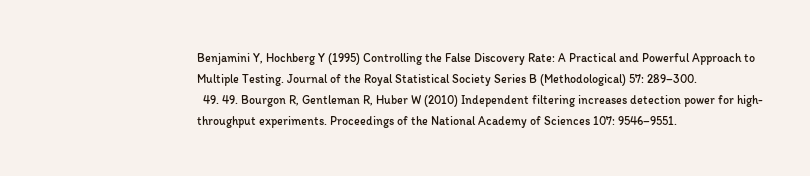Benjamini Y, Hochberg Y (1995) Controlling the False Discovery Rate: A Practical and Powerful Approach to Multiple Testing. Journal of the Royal Statistical Society Series B (Methodological) 57: 289–300.
  49. 49. Bourgon R, Gentleman R, Huber W (2010) Independent filtering increases detection power for high-throughput experiments. Proceedings of the National Academy of Sciences 107: 9546–9551.